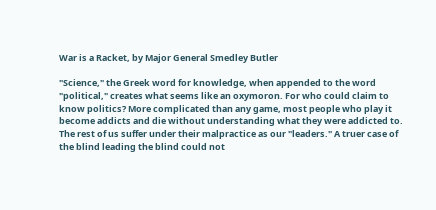War is a Racket, by Major General Smedley Butler

"Science," the Greek word for knowledge, when appended to the word "political," creates what seems like an oxymoron. For who could claim to know politics? More complicated than any game, most people who play it become addicts and die without understanding what they were addicted to. The rest of us suffer under their malpractice as our "leaders." A truer case of the blind leading the blind could not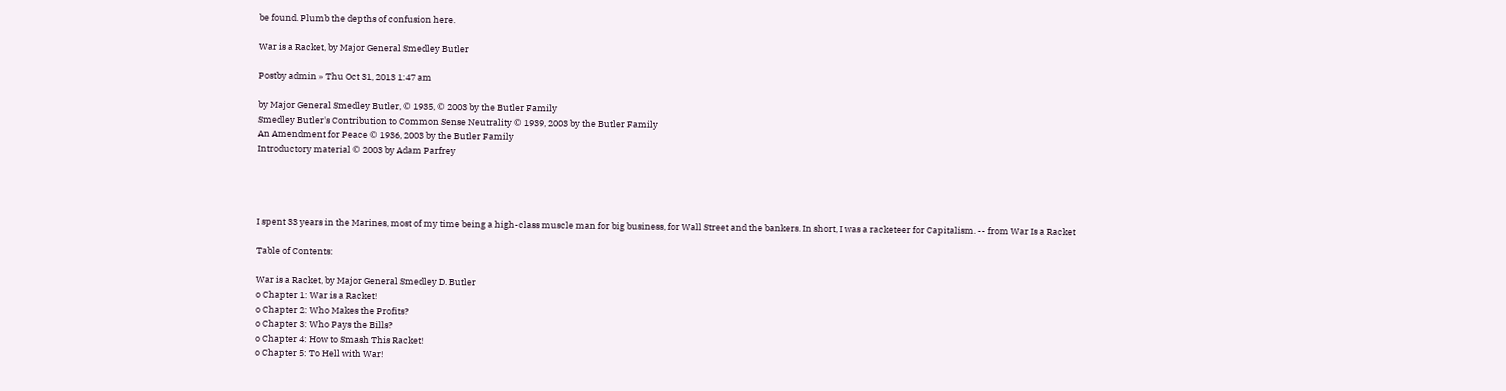be found. Plumb the depths of confusion here.

War is a Racket, by Major General Smedley Butler

Postby admin » Thu Oct 31, 2013 1:47 am

by Major General Smedley Butler, © 1935, © 2003 by the Butler Family
Smedley Butler's Contribution to Common Sense Neutrality © 1939, 2003 by the Butler Family
An Amendment for Peace © 1936, 2003 by the Butler Family
Introductory material © 2003 by Adam Parfrey




I spent 33 years in the Marines, most of my time being a high-class muscle man for big business, for Wall Street and the bankers. In short, I was a racketeer for Capitalism. -- from War Is a Racket

Table of Contents:

War is a Racket, by Major General Smedley D. Butler
o Chapter 1: War is a Racket!
o Chapter 2: Who Makes the Profits?
o Chapter 3: Who Pays the Bills?
o Chapter 4: How to Smash This Racket!
o Chapter 5: To Hell with War!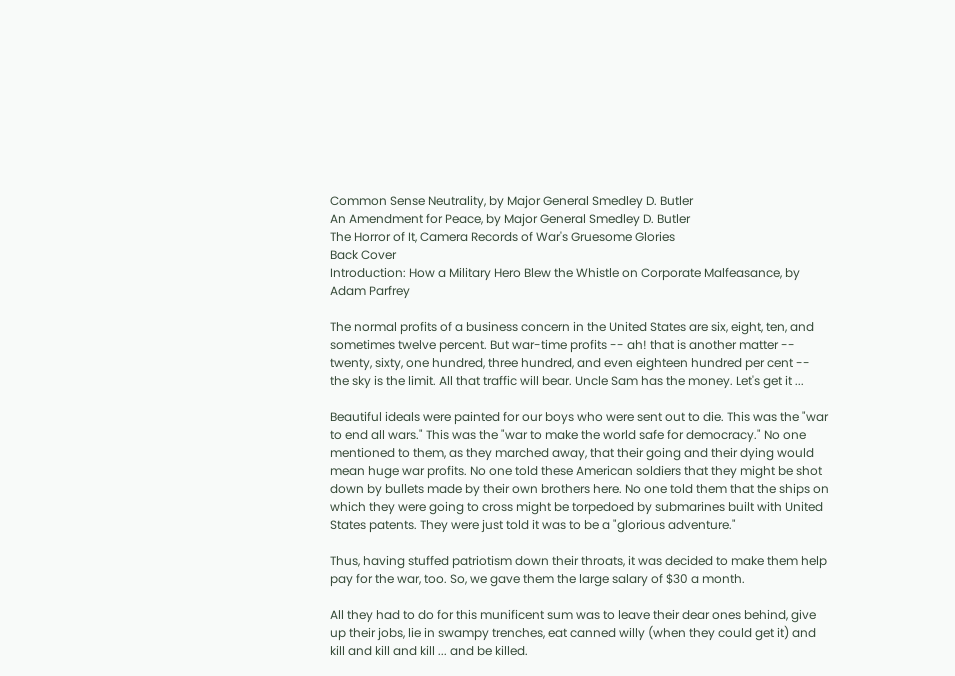Common Sense Neutrality, by Major General Smedley D. Butler
An Amendment for Peace, by Major General Smedley D. Butler
The Horror of It, Camera Records of War's Gruesome Glories
Back Cover
Introduction: How a Military Hero Blew the Whistle on Corporate Malfeasance, by Adam Parfrey

The normal profits of a business concern in the United States are six, eight, ten, and sometimes twelve percent. But war-time profits -- ah! that is another matter -- twenty, sixty, one hundred, three hundred, and even eighteen hundred per cent -- the sky is the limit. All that traffic will bear. Uncle Sam has the money. Let's get it ...

Beautiful ideals were painted for our boys who were sent out to die. This was the "war to end all wars." This was the "war to make the world safe for democracy." No one mentioned to them, as they marched away, that their going and their dying would mean huge war profits. No one told these American soldiers that they might be shot down by bullets made by their own brothers here. No one told them that the ships on which they were going to cross might be torpedoed by submarines built with United States patents. They were just told it was to be a "glorious adventure."

Thus, having stuffed patriotism down their throats, it was decided to make them help pay for the war, too. So, we gave them the large salary of $30 a month.

All they had to do for this munificent sum was to leave their dear ones behind, give up their jobs, lie in swampy trenches, eat canned willy (when they could get it) and kill and kill and kill ... and be killed.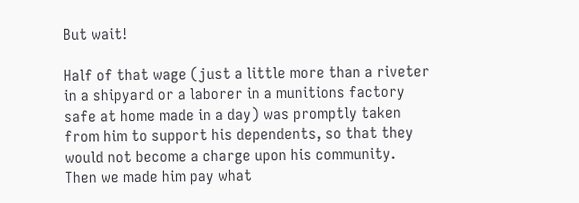But wait!

Half of that wage (just a little more than a riveter in a shipyard or a laborer in a munitions factory safe at home made in a day) was promptly taken from him to support his dependents, so that they would not become a charge upon his community. Then we made him pay what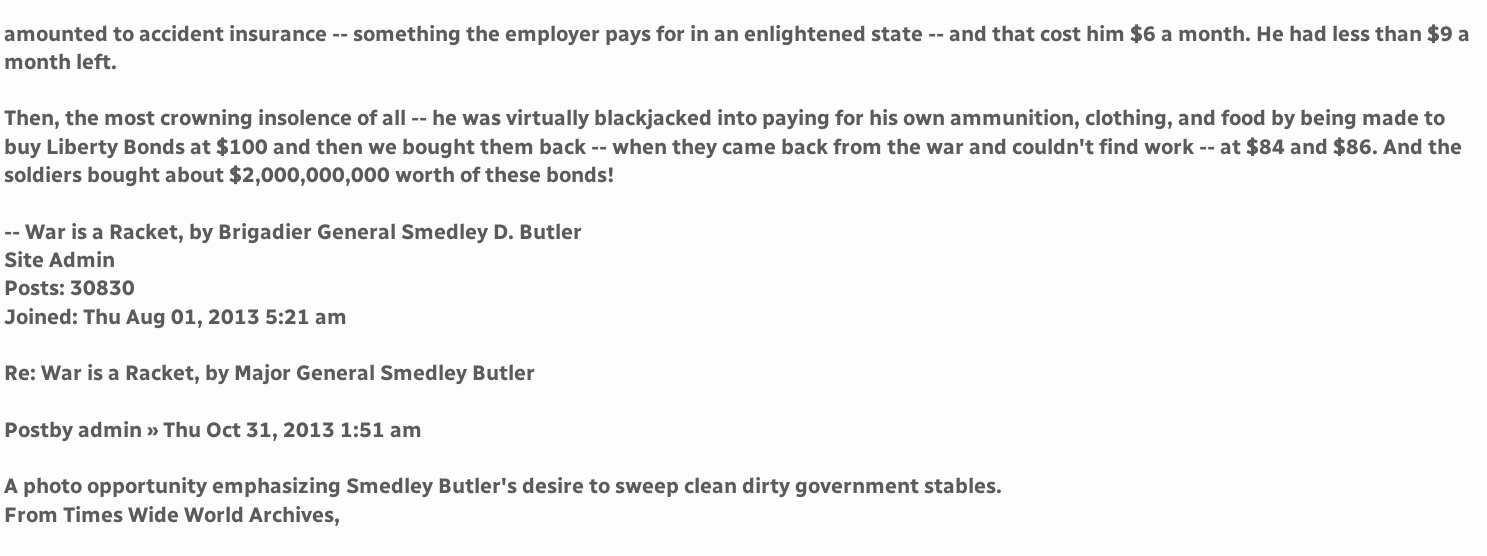amounted to accident insurance -- something the employer pays for in an enlightened state -- and that cost him $6 a month. He had less than $9 a month left.

Then, the most crowning insolence of all -- he was virtually blackjacked into paying for his own ammunition, clothing, and food by being made to buy Liberty Bonds at $100 and then we bought them back -- when they came back from the war and couldn't find work -- at $84 and $86. And the soldiers bought about $2,000,000,000 worth of these bonds!

-- War is a Racket, by Brigadier General Smedley D. Butler
Site Admin
Posts: 30830
Joined: Thu Aug 01, 2013 5:21 am

Re: War is a Racket, by Major General Smedley Butler

Postby admin » Thu Oct 31, 2013 1:51 am

A photo opportunity emphasizing Smedley Butler's desire to sweep clean dirty government stables.
From Times Wide World Archives,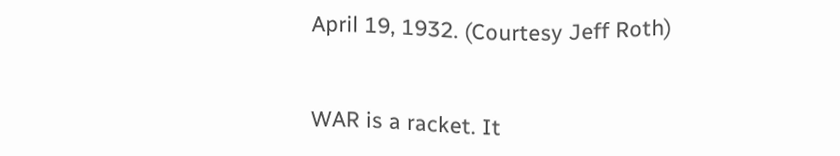April 19, 1932. (Courtesy Jeff Roth)


WAR is a racket. It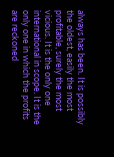always has been. It is possibly the oldest, easily the most profitable, surely the most vicious. It is the only one international in scope. It is the only one in which the profits are reckoned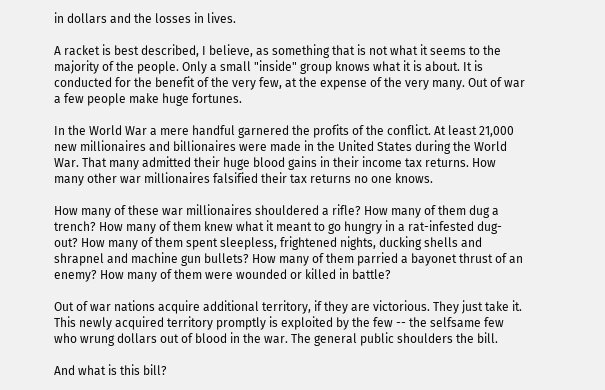in dollars and the losses in lives.

A racket is best described, I believe, as something that is not what it seems to the majority of the people. Only a small "inside" group knows what it is about. It is conducted for the benefit of the very few, at the expense of the very many. Out of war a few people make huge fortunes.

In the World War a mere handful garnered the profits of the conflict. At least 21,000 new millionaires and billionaires were made in the United States during the World War. That many admitted their huge blood gains in their income tax returns. How many other war millionaires falsified their tax returns no one knows.

How many of these war millionaires shouldered a rifle? How many of them dug a trench? How many of them knew what it meant to go hungry in a rat-infested dug-out? How many of them spent sleepless, frightened nights, ducking shells and shrapnel and machine gun bullets? How many of them parried a bayonet thrust of an enemy? How many of them were wounded or killed in battle?

Out of war nations acquire additional territory, if they are victorious. They just take it. This newly acquired territory promptly is exploited by the few -- the selfsame few who wrung dollars out of blood in the war. The general public shoulders the bill.

And what is this bill?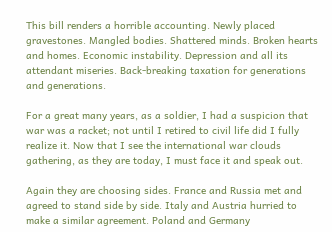This bill renders a horrible accounting. Newly placed gravestones. Mangled bodies. Shattered minds. Broken hearts and homes. Economic instability. Depression and all its attendant miseries. Back-breaking taxation for generations and generations.

For a great many years, as a soldier, I had a suspicion that war was a racket; not until I retired to civil life did I fully realize it. Now that I see the international war clouds gathering, as they are today, I must face it and speak out.

Again they are choosing sides. France and Russia met and agreed to stand side by side. Italy and Austria hurried to make a similar agreement. Poland and Germany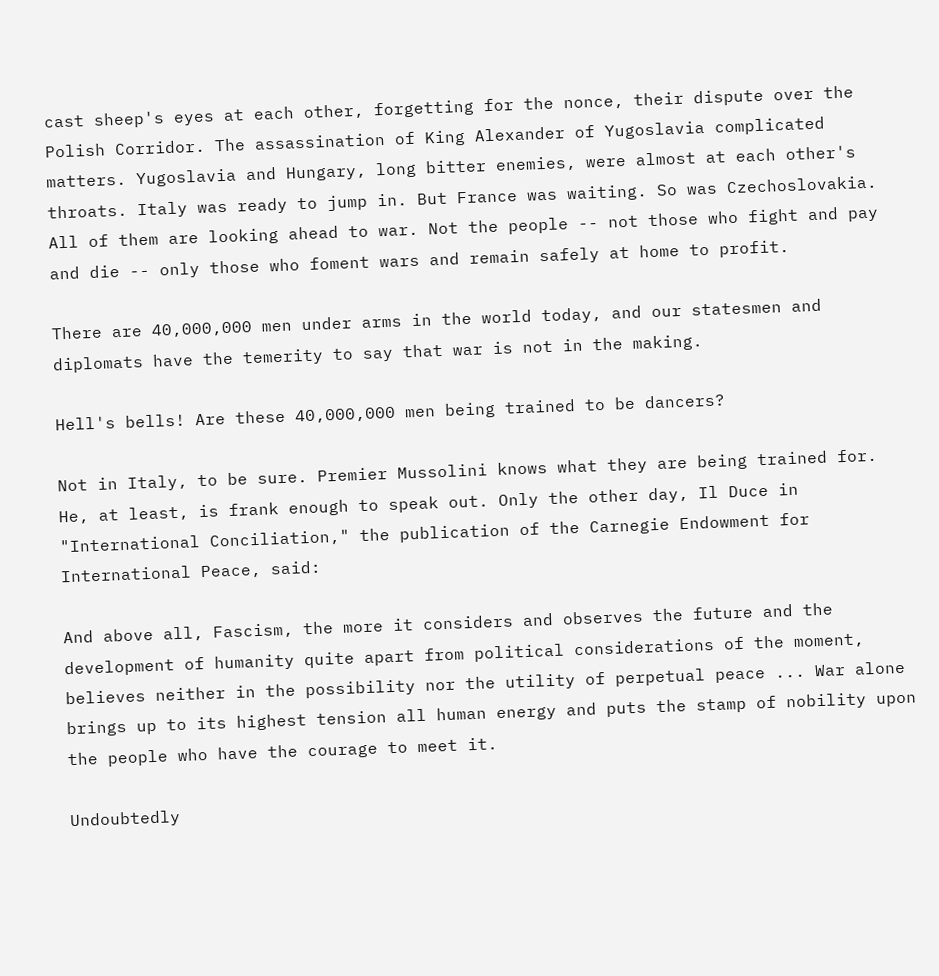cast sheep's eyes at each other, forgetting for the nonce, their dispute over the Polish Corridor. The assassination of King Alexander of Yugoslavia complicated matters. Yugoslavia and Hungary, long bitter enemies, were almost at each other's throats. Italy was ready to jump in. But France was waiting. So was Czechoslovakia. All of them are looking ahead to war. Not the people -- not those who fight and pay and die -- only those who foment wars and remain safely at home to profit.

There are 40,000,000 men under arms in the world today, and our statesmen and diplomats have the temerity to say that war is not in the making.

Hell's bells! Are these 40,000,000 men being trained to be dancers?

Not in Italy, to be sure. Premier Mussolini knows what they are being trained for. He, at least, is frank enough to speak out. Only the other day, Il Duce in "International Conciliation," the publication of the Carnegie Endowment for International Peace, said:

And above all, Fascism, the more it considers and observes the future and the development of humanity quite apart from political considerations of the moment, believes neither in the possibility nor the utility of perpetual peace ... War alone brings up to its highest tension all human energy and puts the stamp of nobility upon the people who have the courage to meet it.

Undoubtedly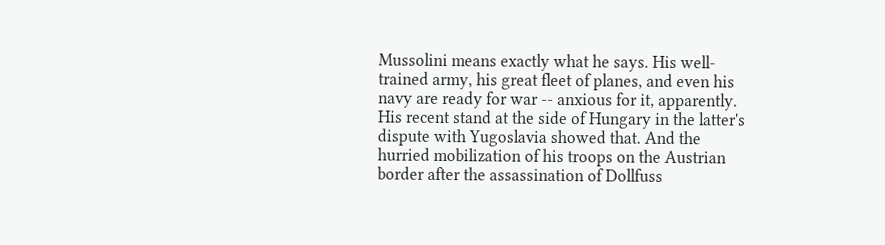Mussolini means exactly what he says. His well-trained army, his great fleet of planes, and even his navy are ready for war -- anxious for it, apparently. His recent stand at the side of Hungary in the latter's dispute with Yugoslavia showed that. And the hurried mobilization of his troops on the Austrian border after the assassination of Dollfuss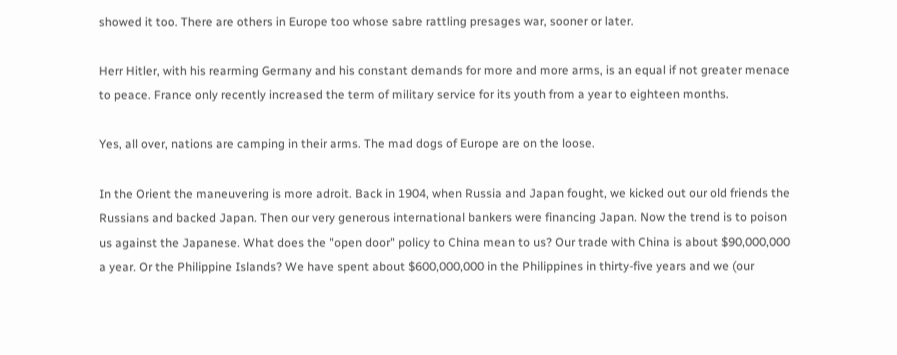showed it too. There are others in Europe too whose sabre rattling presages war, sooner or later.

Herr Hitler, with his rearming Germany and his constant demands for more and more arms, is an equal if not greater menace to peace. France only recently increased the term of military service for its youth from a year to eighteen months.

Yes, all over, nations are camping in their arms. The mad dogs of Europe are on the loose.

In the Orient the maneuvering is more adroit. Back in 1904, when Russia and Japan fought, we kicked out our old friends the Russians and backed Japan. Then our very generous international bankers were financing Japan. Now the trend is to poison us against the Japanese. What does the "open door" policy to China mean to us? Our trade with China is about $90,000,000 a year. Or the Philippine Islands? We have spent about $600,000,000 in the Philippines in thirty-five years and we (our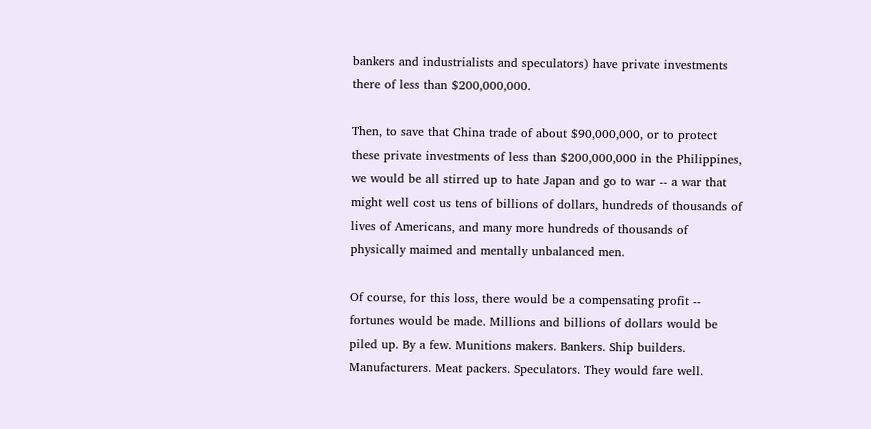bankers and industrialists and speculators) have private investments there of less than $200,000,000.

Then, to save that China trade of about $90,000,000, or to protect these private investments of less than $200,000,000 in the Philippines, we would be all stirred up to hate Japan and go to war -- a war that might well cost us tens of billions of dollars, hundreds of thousands of lives of Americans, and many more hundreds of thousands of physically maimed and mentally unbalanced men.

Of course, for this loss, there would be a compensating profit -- fortunes would be made. Millions and billions of dollars would be piled up. By a few. Munitions makers. Bankers. Ship builders. Manufacturers. Meat packers. Speculators. They would fare well.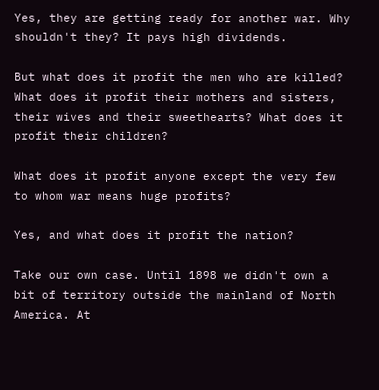Yes, they are getting ready for another war. Why shouldn't they? It pays high dividends.

But what does it profit the men who are killed? What does it profit their mothers and sisters, their wives and their sweethearts? What does it profit their children?

What does it profit anyone except the very few to whom war means huge profits?

Yes, and what does it profit the nation?

Take our own case. Until 1898 we didn't own a bit of territory outside the mainland of North America. At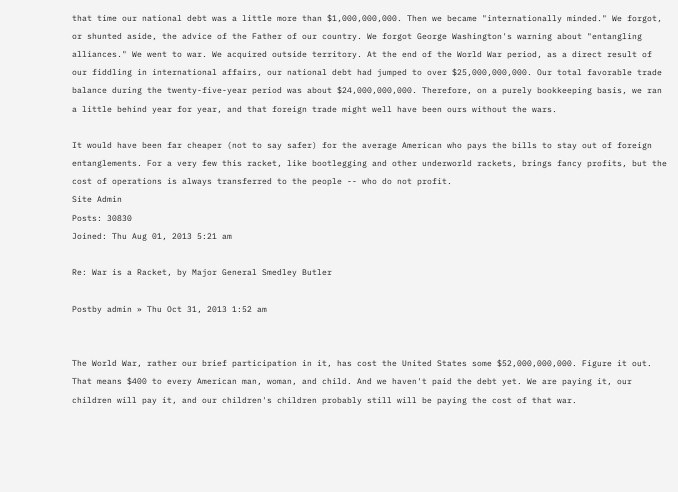that time our national debt was a little more than $1,000,000,000. Then we became "internationally minded." We forgot, or shunted aside, the advice of the Father of our country. We forgot George Washington's warning about "entangling alliances." We went to war. We acquired outside territory. At the end of the World War period, as a direct result of our fiddling in international affairs, our national debt had jumped to over $25,000,000,000. Our total favorable trade balance during the twenty-five-year period was about $24,000,000,000. Therefore, on a purely bookkeeping basis, we ran a little behind year for year, and that foreign trade might well have been ours without the wars.

It would have been far cheaper (not to say safer) for the average American who pays the bills to stay out of foreign entanglements. For a very few this racket, like bootlegging and other underworld rackets, brings fancy profits, but the cost of operations is always transferred to the people -- who do not profit.
Site Admin
Posts: 30830
Joined: Thu Aug 01, 2013 5:21 am

Re: War is a Racket, by Major General Smedley Butler

Postby admin » Thu Oct 31, 2013 1:52 am


The World War, rather our brief participation in it, has cost the United States some $52,000,000,000. Figure it out. That means $400 to every American man, woman, and child. And we haven't paid the debt yet. We are paying it, our children will pay it, and our children's children probably still will be paying the cost of that war.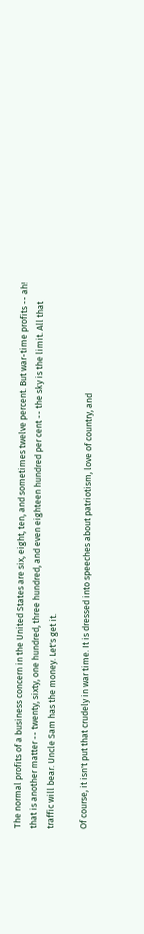The normal profits of a business concern in the United States are six, eight, ten, and sometimes twelve percent. But war-time profits -- ah! that is another matter -- twenty, sixty, one hundred, three hundred, and even eighteen hundred per cent -- the sky is the limit. All that traffic will bear. Uncle Sam has the money. Let's get it.

Of course, it isn't put that crudely in war time. It is dressed into speeches about patriotism, love of country, and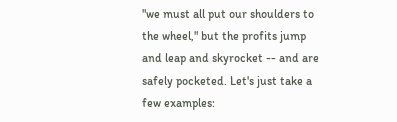"we must all put our shoulders to the wheel," but the profits jump and leap and skyrocket -- and are safely pocketed. Let's just take a few examples: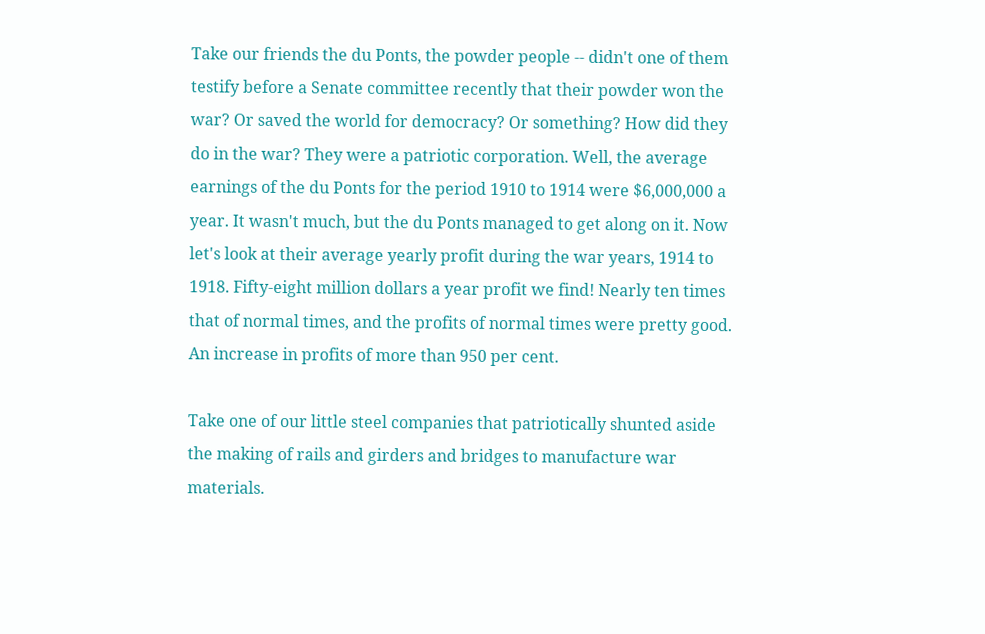Take our friends the du Ponts, the powder people -- didn't one of them testify before a Senate committee recently that their powder won the war? Or saved the world for democracy? Or something? How did they do in the war? They were a patriotic corporation. Well, the average earnings of the du Ponts for the period 1910 to 1914 were $6,000,000 a year. It wasn't much, but the du Ponts managed to get along on it. Now let's look at their average yearly profit during the war years, 1914 to 1918. Fifty-eight million dollars a year profit we find! Nearly ten times that of normal times, and the profits of normal times were pretty good. An increase in profits of more than 950 per cent.

Take one of our little steel companies that patriotically shunted aside the making of rails and girders and bridges to manufacture war materials.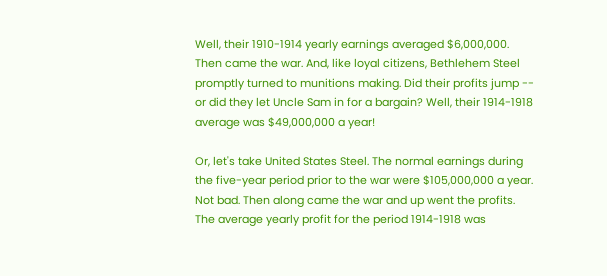Well, their 1910-1914 yearly earnings averaged $6,000,000. Then came the war. And, like loyal citizens, Bethlehem Steel promptly turned to munitions making. Did their profits jump -- or did they let Uncle Sam in for a bargain? Well, their 1914-1918 average was $49,000,000 a year!

Or, let's take United States Steel. The normal earnings during the five-year period prior to the war were $105,000,000 a year. Not bad. Then along came the war and up went the profits. The average yearly profit for the period 1914-1918 was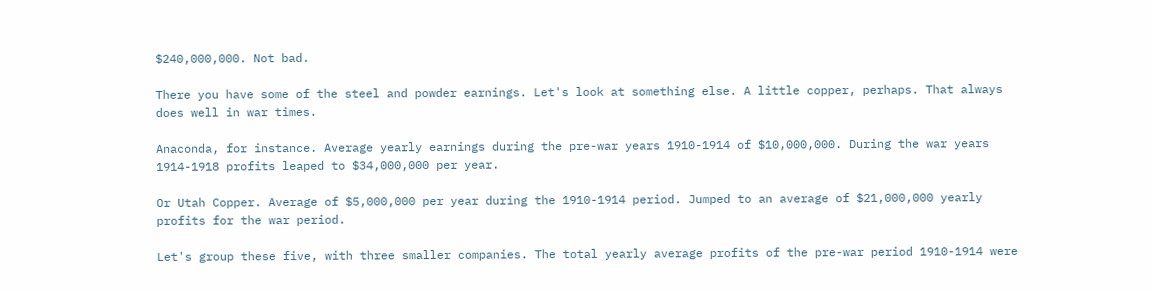$240,000,000. Not bad.

There you have some of the steel and powder earnings. Let's look at something else. A little copper, perhaps. That always does well in war times.

Anaconda, for instance. Average yearly earnings during the pre-war years 1910-1914 of $10,000,000. During the war years 1914-1918 profits leaped to $34,000,000 per year.

Or Utah Copper. Average of $5,000,000 per year during the 1910-1914 period. Jumped to an average of $21,000,000 yearly profits for the war period.

Let's group these five, with three smaller companies. The total yearly average profits of the pre-war period 1910-1914 were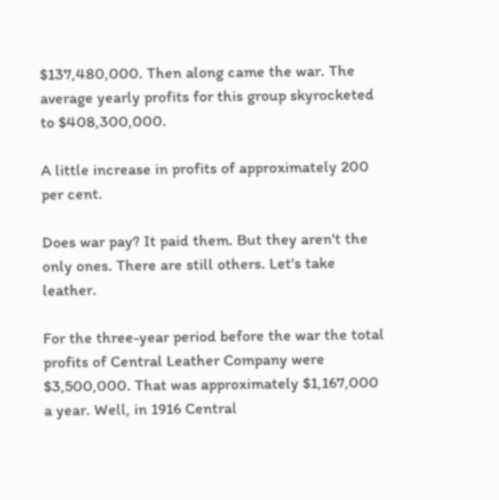$137,480,000. Then along came the war. The average yearly profits for this group skyrocketed to $408,300,000.

A little increase in profits of approximately 200 per cent.

Does war pay? It paid them. But they aren't the only ones. There are still others. Let's take leather.

For the three-year period before the war the total profits of Central Leather Company were $3,500,000. That was approximately $1,167,000 a year. Well, in 1916 Central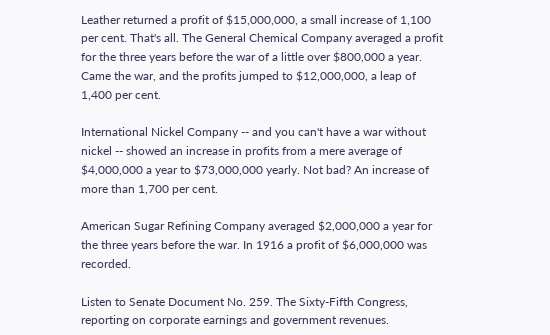Leather returned a profit of $15,000,000, a small increase of 1,100 per cent. That's all. The General Chemical Company averaged a profit for the three years before the war of a little over $800,000 a year. Came the war, and the profits jumped to $12,000,000, a leap of 1,400 per cent.

International Nickel Company -- and you can't have a war without nickel -- showed an increase in profits from a mere average of $4,000,000 a year to $73,000,000 yearly. Not bad? An increase of more than 1,700 per cent.

American Sugar Refining Company averaged $2,000,000 a year for the three years before the war. In 1916 a profit of $6,000,000 was recorded.

Listen to Senate Document No. 259. The Sixty-Fifth Congress, reporting on corporate earnings and government revenues.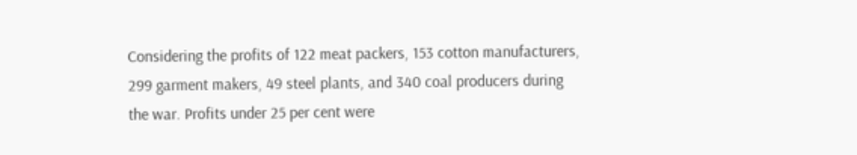Considering the profits of 122 meat packers, 153 cotton manufacturers, 299 garment makers, 49 steel plants, and 340 coal producers during the war. Profits under 25 per cent were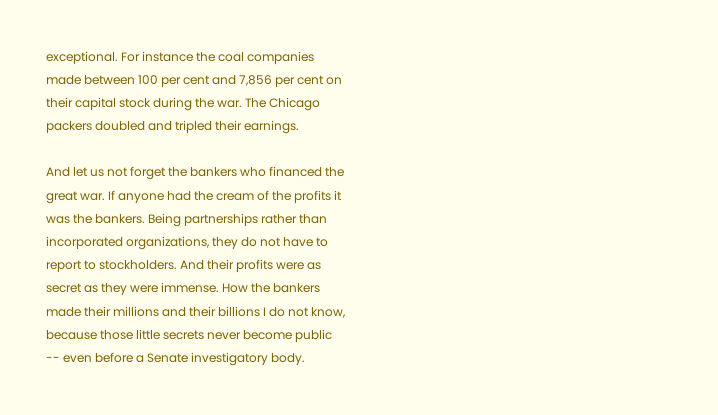exceptional. For instance the coal companies made between 100 per cent and 7,856 per cent on their capital stock during the war. The Chicago packers doubled and tripled their earnings.

And let us not forget the bankers who financed the great war. If anyone had the cream of the profits it was the bankers. Being partnerships rather than incorporated organizations, they do not have to report to stockholders. And their profits were as secret as they were immense. How the bankers made their millions and their billions I do not know, because those little secrets never become public -- even before a Senate investigatory body.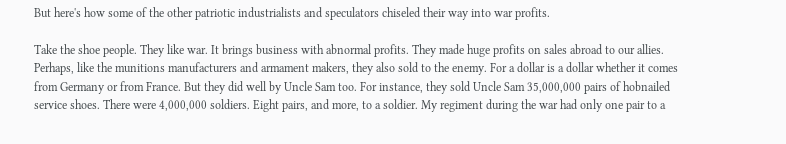But here's how some of the other patriotic industrialists and speculators chiseled their way into war profits.

Take the shoe people. They like war. It brings business with abnormal profits. They made huge profits on sales abroad to our allies. Perhaps, like the munitions manufacturers and armament makers, they also sold to the enemy. For a dollar is a dollar whether it comes from Germany or from France. But they did well by Uncle Sam too. For instance, they sold Uncle Sam 35,000,000 pairs of hobnailed service shoes. There were 4,000,000 soldiers. Eight pairs, and more, to a soldier. My regiment during the war had only one pair to a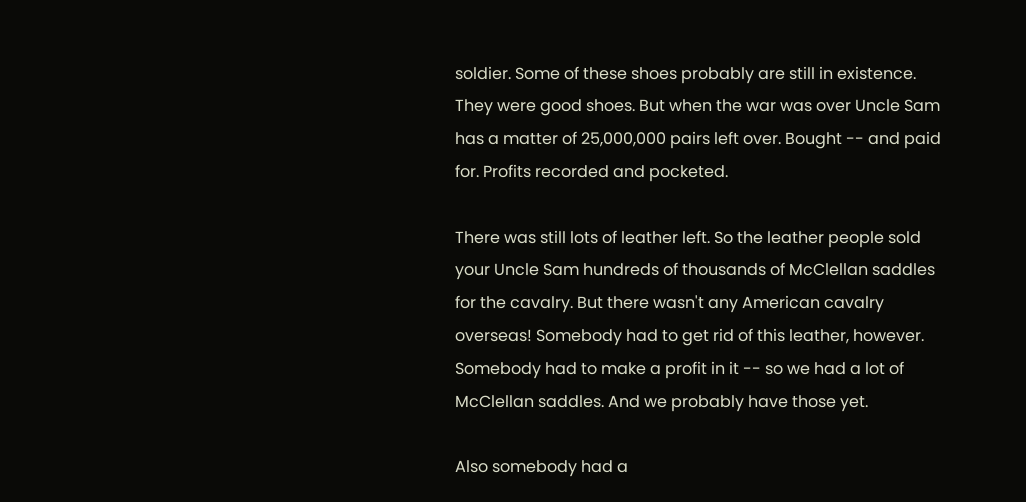soldier. Some of these shoes probably are still in existence. They were good shoes. But when the war was over Uncle Sam has a matter of 25,000,000 pairs left over. Bought -- and paid for. Profits recorded and pocketed.

There was still lots of leather left. So the leather people sold your Uncle Sam hundreds of thousands of McClellan saddles for the cavalry. But there wasn't any American cavalry overseas! Somebody had to get rid of this leather, however. Somebody had to make a profit in it -- so we had a lot of McClellan saddles. And we probably have those yet.

Also somebody had a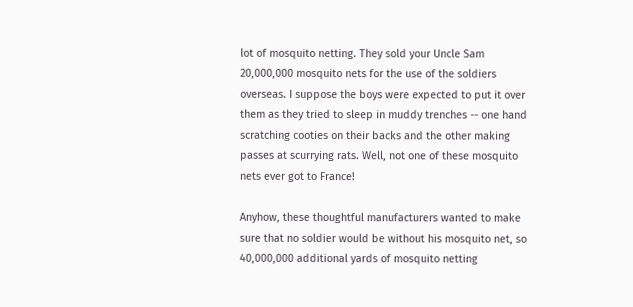lot of mosquito netting. They sold your Uncle Sam 20,000,000 mosquito nets for the use of the soldiers overseas. I suppose the boys were expected to put it over them as they tried to sleep in muddy trenches -- one hand scratching cooties on their backs and the other making passes at scurrying rats. Well, not one of these mosquito nets ever got to France!

Anyhow, these thoughtful manufacturers wanted to make sure that no soldier would be without his mosquito net, so 40,000,000 additional yards of mosquito netting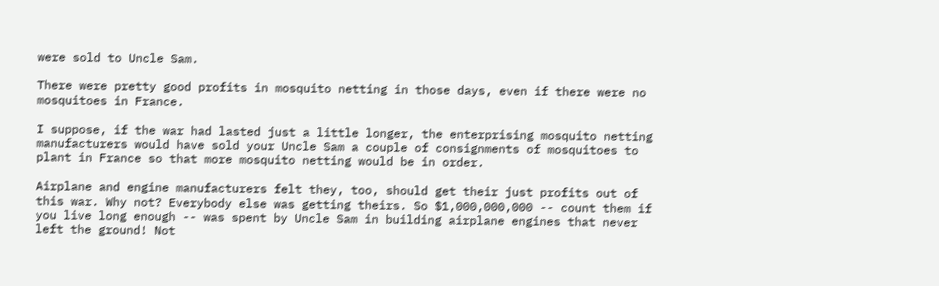were sold to Uncle Sam.

There were pretty good profits in mosquito netting in those days, even if there were no mosquitoes in France.

I suppose, if the war had lasted just a little longer, the enterprising mosquito netting manufacturers would have sold your Uncle Sam a couple of consignments of mosquitoes to plant in France so that more mosquito netting would be in order.

Airplane and engine manufacturers felt they, too, should get their just profits out of this war. Why not? Everybody else was getting theirs. So $1,000,000,000 -- count them if you live long enough -- was spent by Uncle Sam in building airplane engines that never left the ground! Not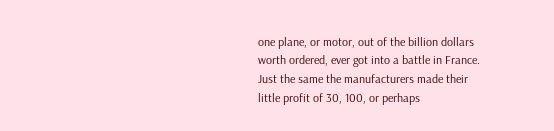one plane, or motor, out of the billion dollars worth ordered, ever got into a battle in France. Just the same the manufacturers made their little profit of 30, 100, or perhaps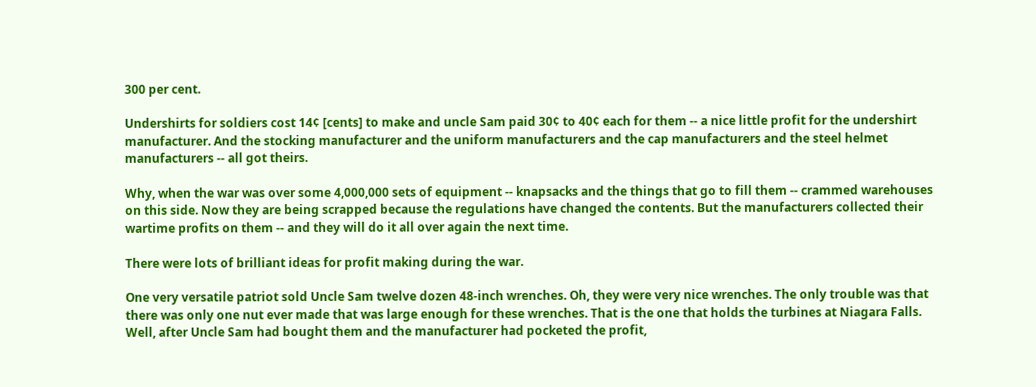300 per cent.

Undershirts for soldiers cost 14¢ [cents] to make and uncle Sam paid 30¢ to 40¢ each for them -- a nice little profit for the undershirt manufacturer. And the stocking manufacturer and the uniform manufacturers and the cap manufacturers and the steel helmet manufacturers -- all got theirs.

Why, when the war was over some 4,000,000 sets of equipment -- knapsacks and the things that go to fill them -- crammed warehouses on this side. Now they are being scrapped because the regulations have changed the contents. But the manufacturers collected their wartime profits on them -- and they will do it all over again the next time.

There were lots of brilliant ideas for profit making during the war.

One very versatile patriot sold Uncle Sam twelve dozen 48-inch wrenches. Oh, they were very nice wrenches. The only trouble was that there was only one nut ever made that was large enough for these wrenches. That is the one that holds the turbines at Niagara Falls. Well, after Uncle Sam had bought them and the manufacturer had pocketed the profit,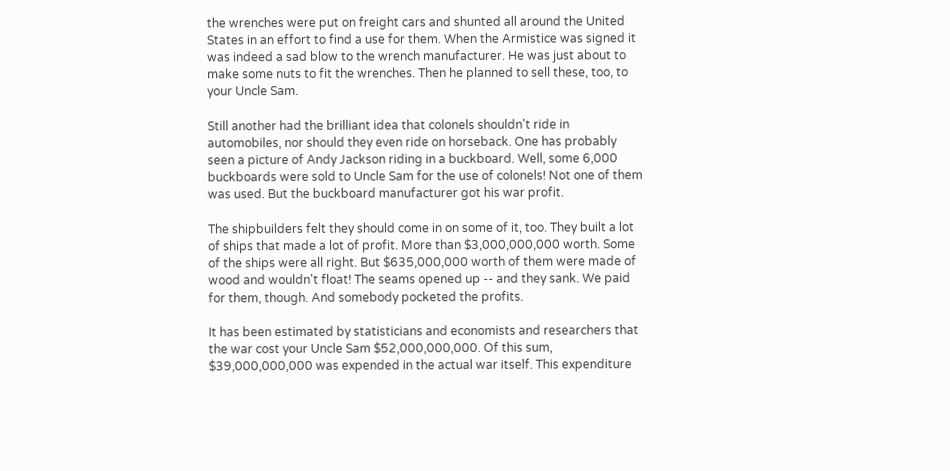the wrenches were put on freight cars and shunted all around the United States in an effort to find a use for them. When the Armistice was signed it was indeed a sad blow to the wrench manufacturer. He was just about to make some nuts to fit the wrenches. Then he planned to sell these, too, to your Uncle Sam.

Still another had the brilliant idea that colonels shouldn't ride in automobiles, nor should they even ride on horseback. One has probably seen a picture of Andy Jackson riding in a buckboard. Well, some 6,000 buckboards were sold to Uncle Sam for the use of colonels! Not one of them was used. But the buckboard manufacturer got his war profit.

The shipbuilders felt they should come in on some of it, too. They built a lot of ships that made a lot of profit. More than $3,000,000,000 worth. Some of the ships were all right. But $635,000,000 worth of them were made of wood and wouldn't float! The seams opened up -- and they sank. We paid for them, though. And somebody pocketed the profits.

It has been estimated by statisticians and economists and researchers that the war cost your Uncle Sam $52,000,000,000. Of this sum, $39,000,000,000 was expended in the actual war itself. This expenditure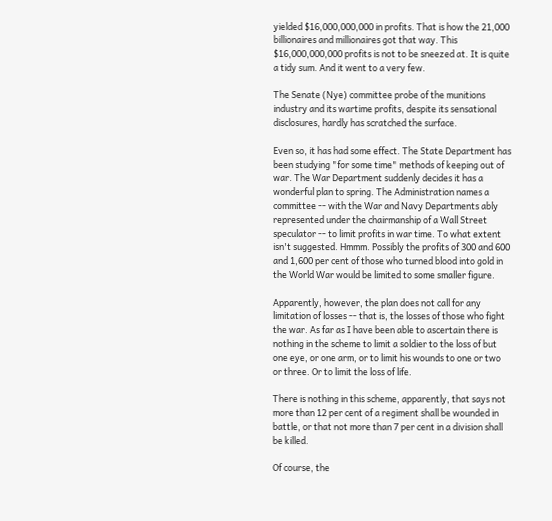yielded $16,000,000,000 in profits. That is how the 21,000 billionaires and millionaires got that way. This $16,000,000,000 profits is not to be sneezed at. It is quite a tidy sum. And it went to a very few.

The Senate (Nye) committee probe of the munitions industry and its wartime profits, despite its sensational disclosures, hardly has scratched the surface.

Even so, it has had some effect. The State Department has been studying "for some time" methods of keeping out of war. The War Department suddenly decides it has a wonderful plan to spring. The Administration names a committee -- with the War and Navy Departments ably represented under the chairmanship of a Wall Street speculator -- to limit profits in war time. To what extent isn't suggested. Hmmm. Possibly the profits of 300 and 600 and 1,600 per cent of those who turned blood into gold in the World War would be limited to some smaller figure.

Apparently, however, the plan does not call for any limitation of losses -- that is, the losses of those who fight the war. As far as I have been able to ascertain there is nothing in the scheme to limit a soldier to the loss of but one eye, or one arm, or to limit his wounds to one or two or three. Or to limit the loss of life.

There is nothing in this scheme, apparently, that says not more than 12 per cent of a regiment shall be wounded in battle, or that not more than 7 per cent in a division shall be killed.

Of course, the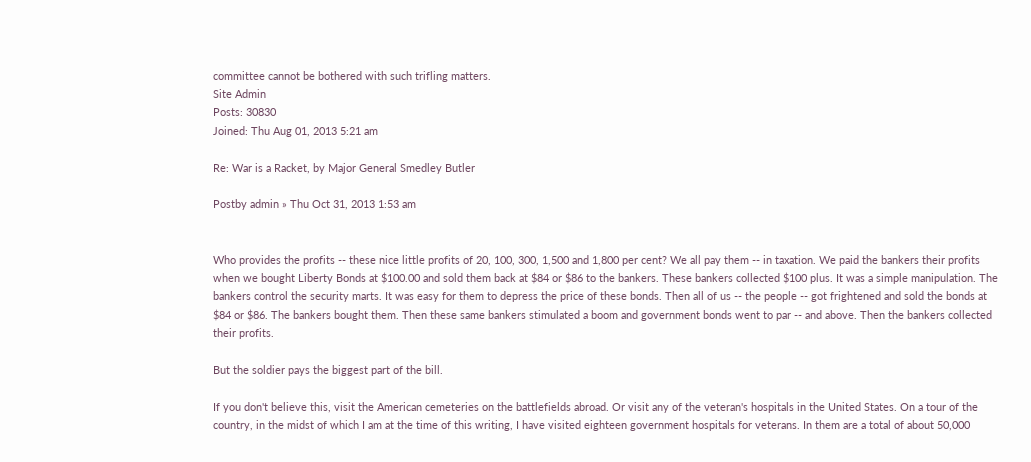committee cannot be bothered with such trifling matters.
Site Admin
Posts: 30830
Joined: Thu Aug 01, 2013 5:21 am

Re: War is a Racket, by Major General Smedley Butler

Postby admin » Thu Oct 31, 2013 1:53 am


Who provides the profits -- these nice little profits of 20, 100, 300, 1,500 and 1,800 per cent? We all pay them -- in taxation. We paid the bankers their profits when we bought Liberty Bonds at $100.00 and sold them back at $84 or $86 to the bankers. These bankers collected $100 plus. It was a simple manipulation. The bankers control the security marts. It was easy for them to depress the price of these bonds. Then all of us -- the people -- got frightened and sold the bonds at $84 or $86. The bankers bought them. Then these same bankers stimulated a boom and government bonds went to par -- and above. Then the bankers collected their profits.

But the soldier pays the biggest part of the bill.

If you don't believe this, visit the American cemeteries on the battlefields abroad. Or visit any of the veteran's hospitals in the United States. On a tour of the country, in the midst of which I am at the time of this writing, I have visited eighteen government hospitals for veterans. In them are a total of about 50,000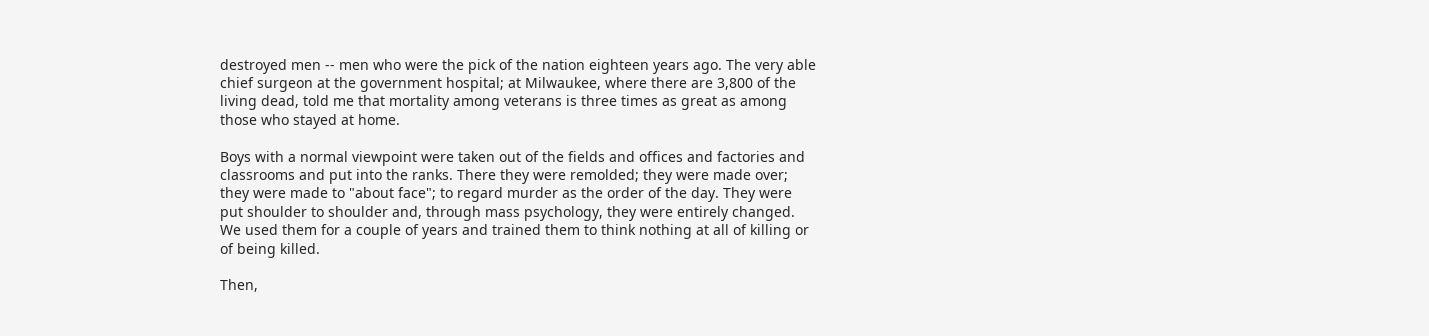destroyed men -- men who were the pick of the nation eighteen years ago. The very able chief surgeon at the government hospital; at Milwaukee, where there are 3,800 of the living dead, told me that mortality among veterans is three times as great as among those who stayed at home.

Boys with a normal viewpoint were taken out of the fields and offices and factories and classrooms and put into the ranks. There they were remolded; they were made over; they were made to "about face"; to regard murder as the order of the day. They were put shoulder to shoulder and, through mass psychology, they were entirely changed. We used them for a couple of years and trained them to think nothing at all of killing or of being killed.

Then,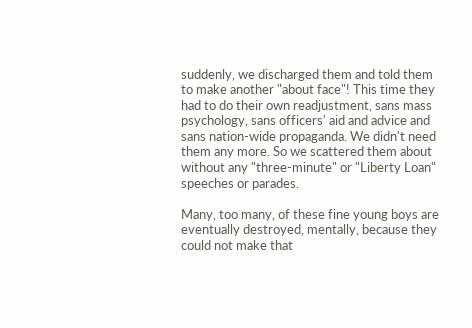suddenly, we discharged them and told them to make another "about face"! This time they had to do their own readjustment, sans mass psychology, sans officers' aid and advice and sans nation-wide propaganda. We didn't need them any more. So we scattered them about without any "three-minute" or "Liberty Loan" speeches or parades.

Many, too many, of these fine young boys are eventually destroyed, mentally, because they could not make that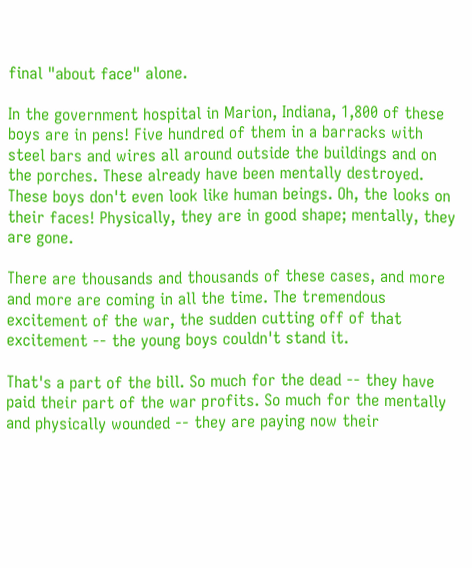final "about face" alone.

In the government hospital in Marion, Indiana, 1,800 of these boys are in pens! Five hundred of them in a barracks with steel bars and wires all around outside the buildings and on the porches. These already have been mentally destroyed. These boys don't even look like human beings. Oh, the looks on their faces! Physically, they are in good shape; mentally, they are gone.

There are thousands and thousands of these cases, and more and more are coming in all the time. The tremendous excitement of the war, the sudden cutting off of that excitement -- the young boys couldn't stand it.

That's a part of the bill. So much for the dead -- they have paid their part of the war profits. So much for the mentally and physically wounded -- they are paying now their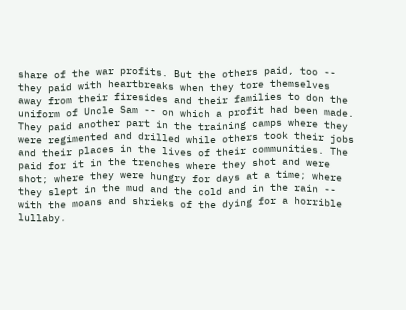share of the war profits. But the others paid, too -- they paid with heartbreaks when they tore themselves away from their firesides and their families to don the uniform of Uncle Sam -- on which a profit had been made. They paid another part in the training camps where they were regimented and drilled while others took their jobs and their places in the lives of their communities. The paid for it in the trenches where they shot and were shot; where they were hungry for days at a time; where they slept in the mud and the cold and in the rain -- with the moans and shrieks of the dying for a horrible lullaby.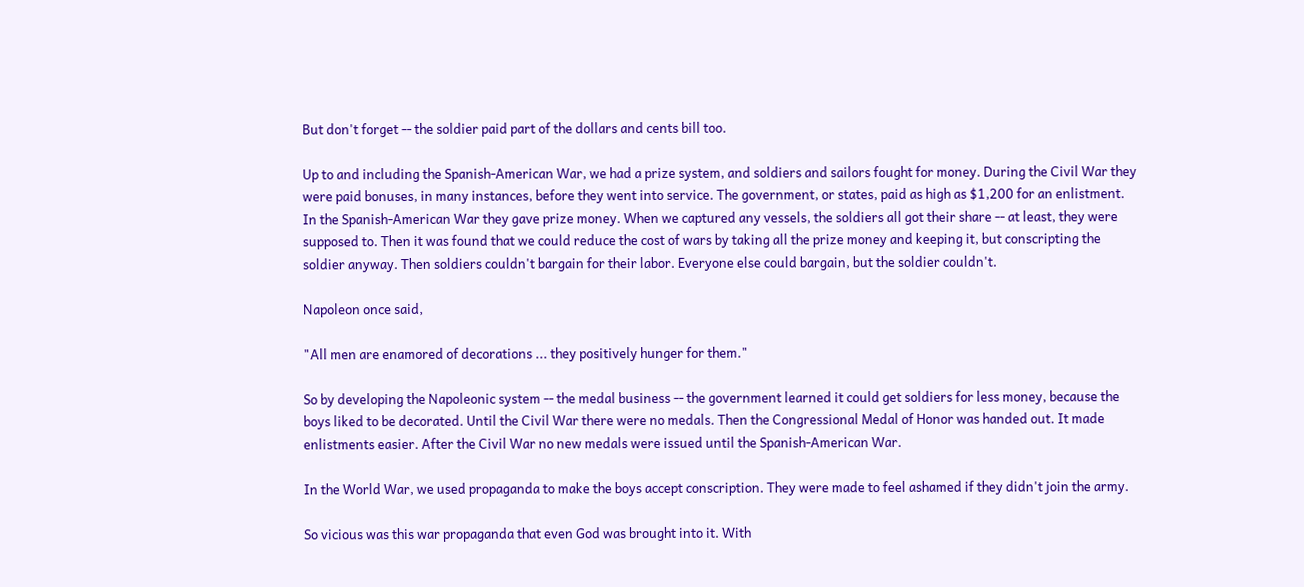But don't forget -- the soldier paid part of the dollars and cents bill too.

Up to and including the Spanish-American War, we had a prize system, and soldiers and sailors fought for money. During the Civil War they were paid bonuses, in many instances, before they went into service. The government, or states, paid as high as $1,200 for an enlistment. In the Spanish-American War they gave prize money. When we captured any vessels, the soldiers all got their share -- at least, they were supposed to. Then it was found that we could reduce the cost of wars by taking all the prize money and keeping it, but conscripting the soldier anyway. Then soldiers couldn't bargain for their labor. Everyone else could bargain, but the soldier couldn't.

Napoleon once said,

"All men are enamored of decorations ... they positively hunger for them."

So by developing the Napoleonic system -- the medal business -- the government learned it could get soldiers for less money, because the boys liked to be decorated. Until the Civil War there were no medals. Then the Congressional Medal of Honor was handed out. It made enlistments easier. After the Civil War no new medals were issued until the Spanish-American War.

In the World War, we used propaganda to make the boys accept conscription. They were made to feel ashamed if they didn't join the army.

So vicious was this war propaganda that even God was brought into it. With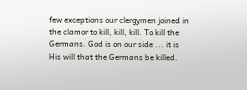few exceptions our clergymen joined in the clamor to kill, kill, kill. To kill the Germans. God is on our side ... it is His will that the Germans be killed.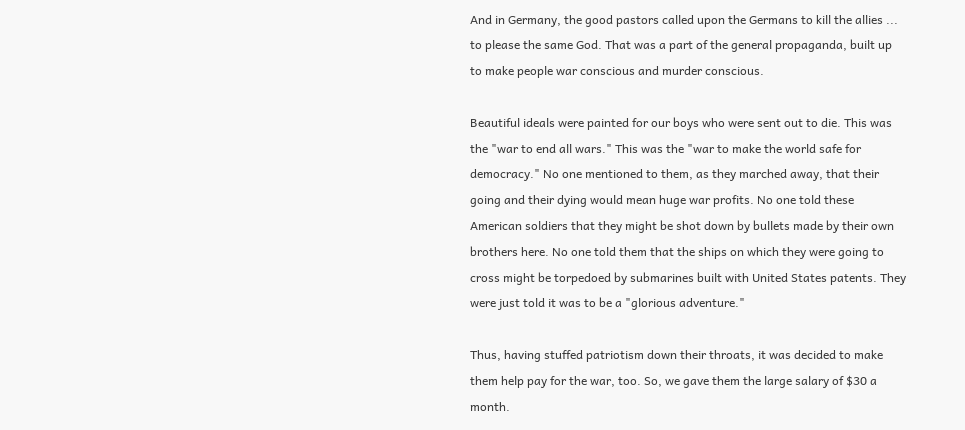And in Germany, the good pastors called upon the Germans to kill the allies ... to please the same God. That was a part of the general propaganda, built up to make people war conscious and murder conscious.

Beautiful ideals were painted for our boys who were sent out to die. This was the "war to end all wars." This was the "war to make the world safe for democracy." No one mentioned to them, as they marched away, that their going and their dying would mean huge war profits. No one told these American soldiers that they might be shot down by bullets made by their own brothers here. No one told them that the ships on which they were going to cross might be torpedoed by submarines built with United States patents. They were just told it was to be a "glorious adventure."

Thus, having stuffed patriotism down their throats, it was decided to make them help pay for the war, too. So, we gave them the large salary of $30 a month.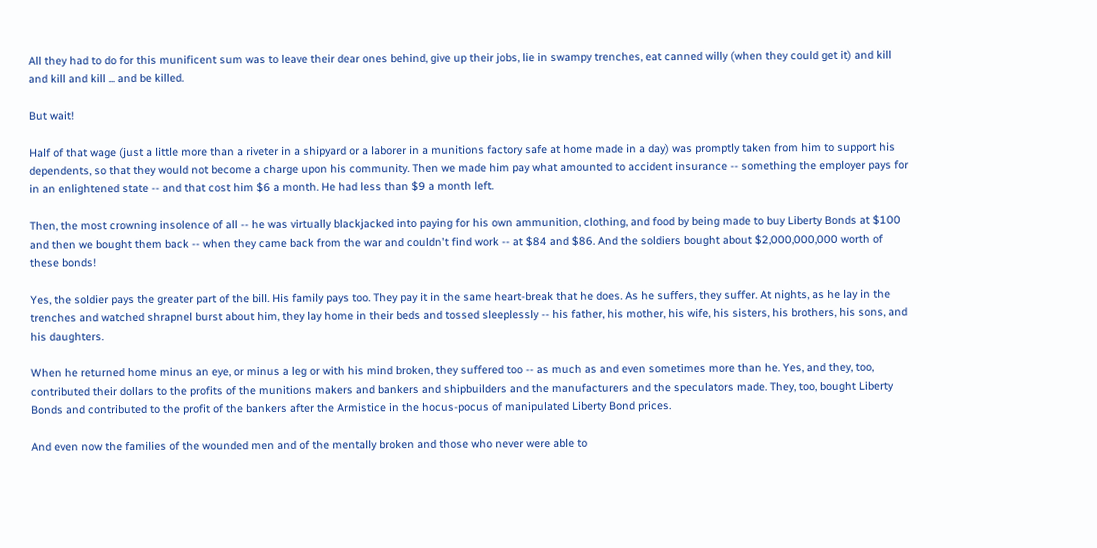All they had to do for this munificent sum was to leave their dear ones behind, give up their jobs, lie in swampy trenches, eat canned willy (when they could get it) and kill and kill and kill ... and be killed.

But wait!

Half of that wage (just a little more than a riveter in a shipyard or a laborer in a munitions factory safe at home made in a day) was promptly taken from him to support his dependents, so that they would not become a charge upon his community. Then we made him pay what amounted to accident insurance -- something the employer pays for in an enlightened state -- and that cost him $6 a month. He had less than $9 a month left.

Then, the most crowning insolence of all -- he was virtually blackjacked into paying for his own ammunition, clothing, and food by being made to buy Liberty Bonds at $100 and then we bought them back -- when they came back from the war and couldn't find work -- at $84 and $86. And the soldiers bought about $2,000,000,000 worth of these bonds!

Yes, the soldier pays the greater part of the bill. His family pays too. They pay it in the same heart-break that he does. As he suffers, they suffer. At nights, as he lay in the trenches and watched shrapnel burst about him, they lay home in their beds and tossed sleeplessly -- his father, his mother, his wife, his sisters, his brothers, his sons, and his daughters.

When he returned home minus an eye, or minus a leg or with his mind broken, they suffered too -- as much as and even sometimes more than he. Yes, and they, too, contributed their dollars to the profits of the munitions makers and bankers and shipbuilders and the manufacturers and the speculators made. They, too, bought Liberty Bonds and contributed to the profit of the bankers after the Armistice in the hocus-pocus of manipulated Liberty Bond prices.

And even now the families of the wounded men and of the mentally broken and those who never were able to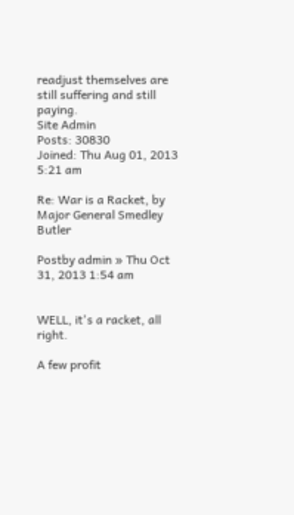readjust themselves are still suffering and still paying.
Site Admin
Posts: 30830
Joined: Thu Aug 01, 2013 5:21 am

Re: War is a Racket, by Major General Smedley Butler

Postby admin » Thu Oct 31, 2013 1:54 am


WELL, it's a racket, all right.

A few profit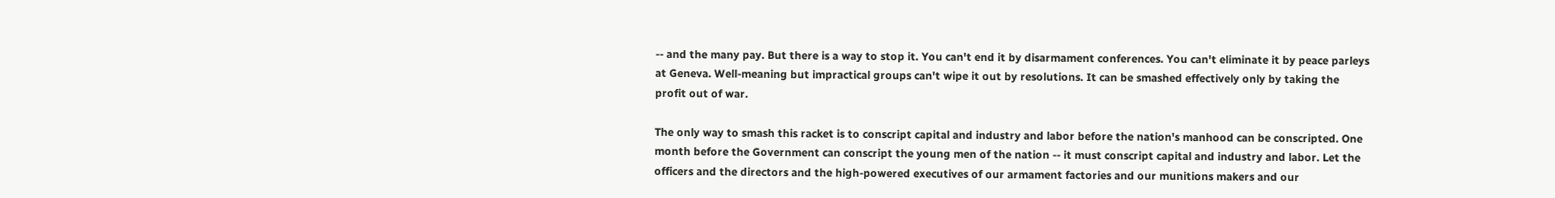-- and the many pay. But there is a way to stop it. You can't end it by disarmament conferences. You can't eliminate it by peace parleys at Geneva. Well-meaning but impractical groups can't wipe it out by resolutions. It can be smashed effectively only by taking the profit out of war.

The only way to smash this racket is to conscript capital and industry and labor before the nation's manhood can be conscripted. One month before the Government can conscript the young men of the nation -- it must conscript capital and industry and labor. Let the officers and the directors and the high-powered executives of our armament factories and our munitions makers and our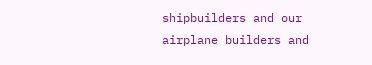shipbuilders and our airplane builders and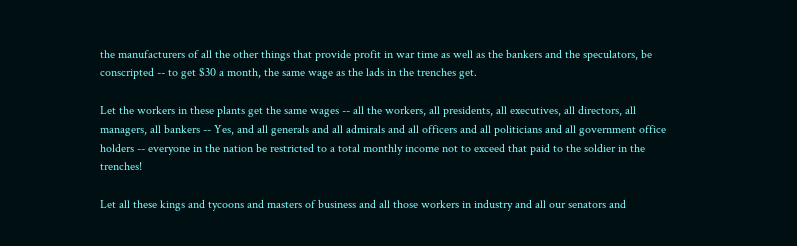the manufacturers of all the other things that provide profit in war time as well as the bankers and the speculators, be conscripted -- to get $30 a month, the same wage as the lads in the trenches get.

Let the workers in these plants get the same wages -- all the workers, all presidents, all executives, all directors, all managers, all bankers -- Yes, and all generals and all admirals and all officers and all politicians and all government office holders -- everyone in the nation be restricted to a total monthly income not to exceed that paid to the soldier in the trenches!

Let all these kings and tycoons and masters of business and all those workers in industry and all our senators and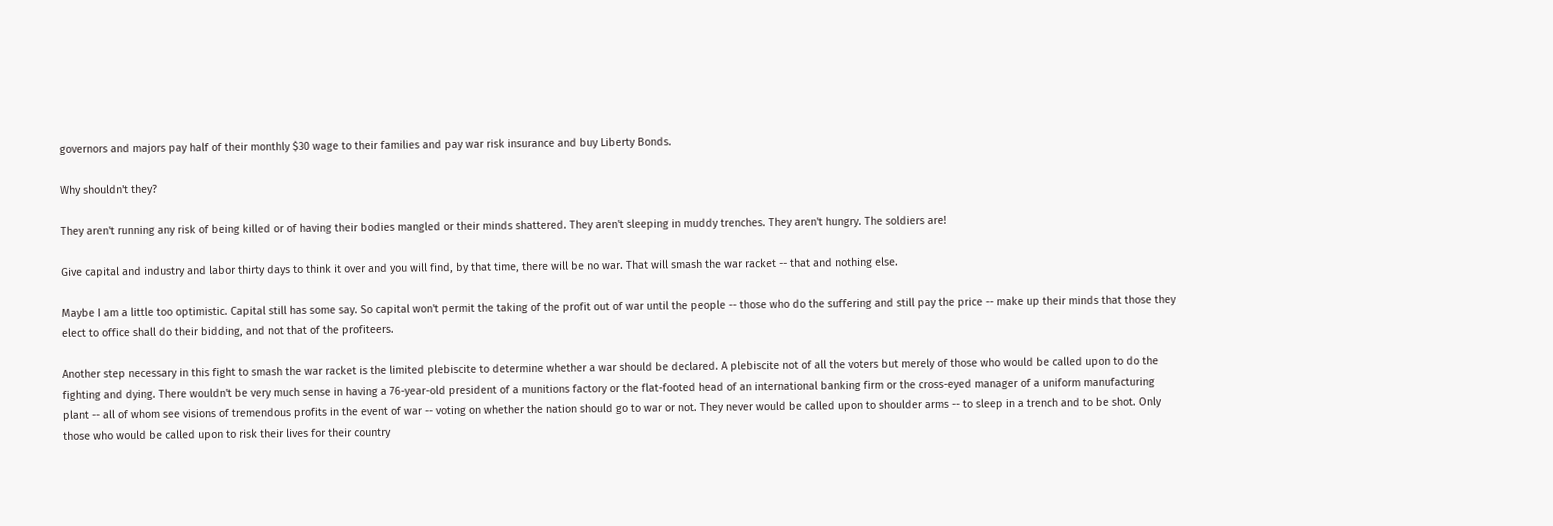governors and majors pay half of their monthly $30 wage to their families and pay war risk insurance and buy Liberty Bonds.

Why shouldn't they?

They aren't running any risk of being killed or of having their bodies mangled or their minds shattered. They aren't sleeping in muddy trenches. They aren't hungry. The soldiers are!

Give capital and industry and labor thirty days to think it over and you will find, by that time, there will be no war. That will smash the war racket -- that and nothing else.

Maybe I am a little too optimistic. Capital still has some say. So capital won't permit the taking of the profit out of war until the people -- those who do the suffering and still pay the price -- make up their minds that those they elect to office shall do their bidding, and not that of the profiteers.

Another step necessary in this fight to smash the war racket is the limited plebiscite to determine whether a war should be declared. A plebiscite not of all the voters but merely of those who would be called upon to do the fighting and dying. There wouldn't be very much sense in having a 76-year-old president of a munitions factory or the flat-footed head of an international banking firm or the cross-eyed manager of a uniform manufacturing plant -- all of whom see visions of tremendous profits in the event of war -- voting on whether the nation should go to war or not. They never would be called upon to shoulder arms -- to sleep in a trench and to be shot. Only those who would be called upon to risk their lives for their country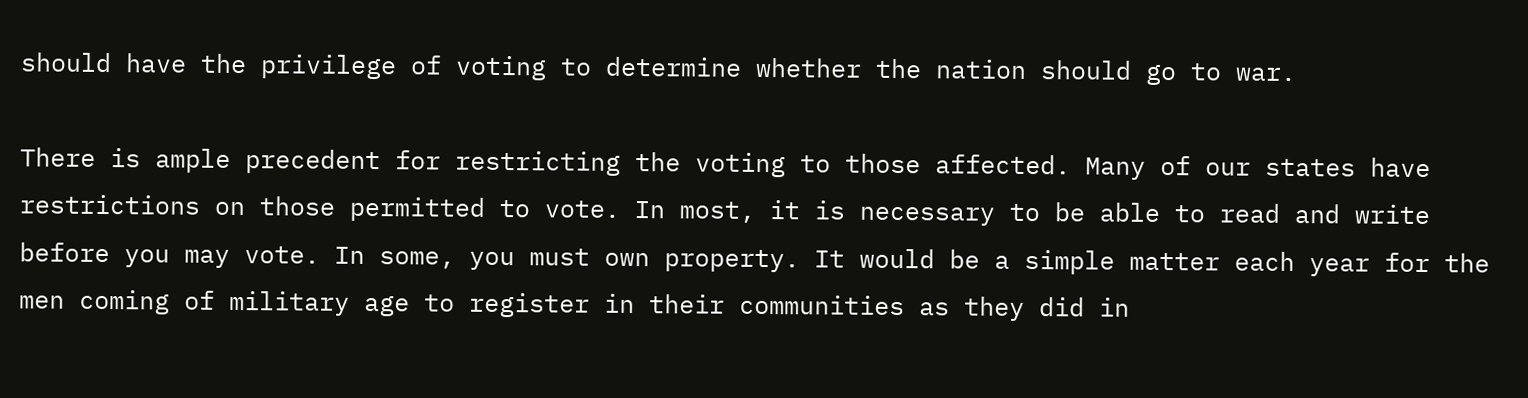should have the privilege of voting to determine whether the nation should go to war.

There is ample precedent for restricting the voting to those affected. Many of our states have restrictions on those permitted to vote. In most, it is necessary to be able to read and write before you may vote. In some, you must own property. It would be a simple matter each year for the men coming of military age to register in their communities as they did in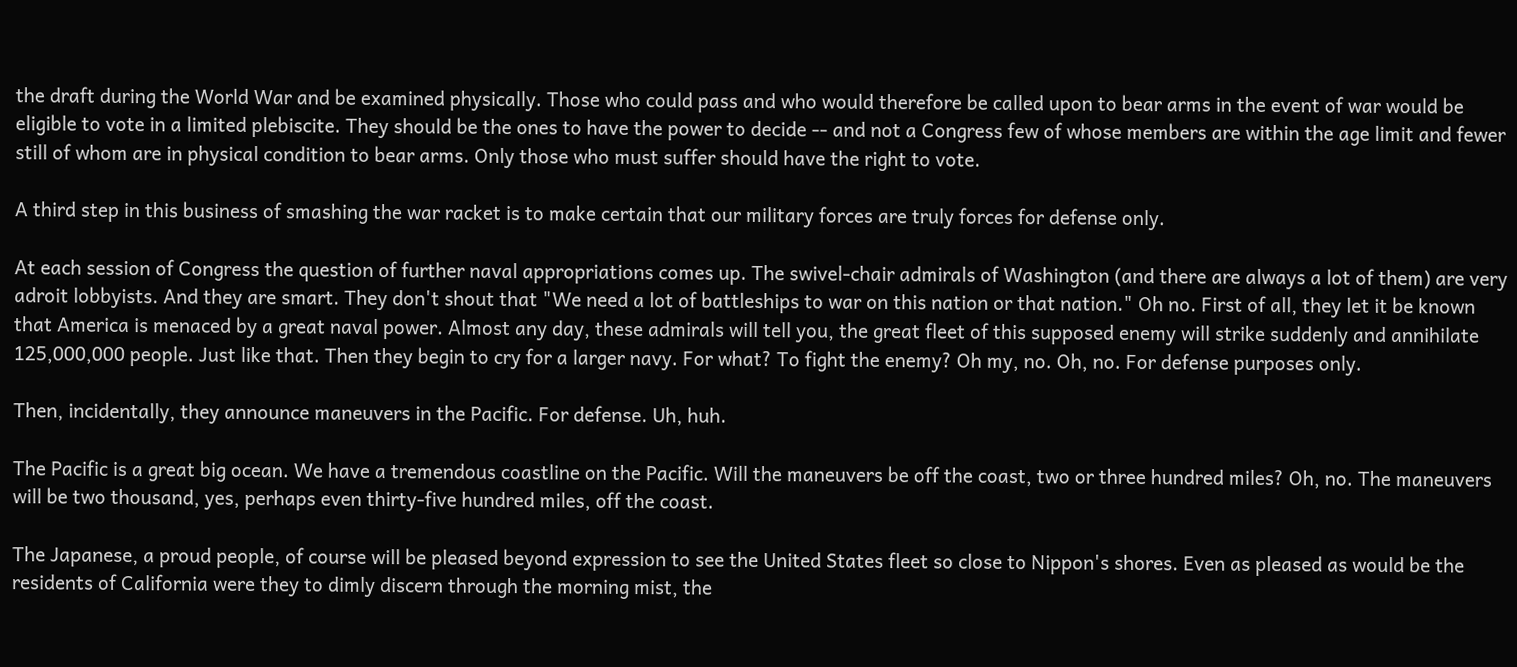the draft during the World War and be examined physically. Those who could pass and who would therefore be called upon to bear arms in the event of war would be eligible to vote in a limited plebiscite. They should be the ones to have the power to decide -- and not a Congress few of whose members are within the age limit and fewer still of whom are in physical condition to bear arms. Only those who must suffer should have the right to vote.

A third step in this business of smashing the war racket is to make certain that our military forces are truly forces for defense only.

At each session of Congress the question of further naval appropriations comes up. The swivel-chair admirals of Washington (and there are always a lot of them) are very adroit lobbyists. And they are smart. They don't shout that "We need a lot of battleships to war on this nation or that nation." Oh no. First of all, they let it be known that America is menaced by a great naval power. Almost any day, these admirals will tell you, the great fleet of this supposed enemy will strike suddenly and annihilate 125,000,000 people. Just like that. Then they begin to cry for a larger navy. For what? To fight the enemy? Oh my, no. Oh, no. For defense purposes only.

Then, incidentally, they announce maneuvers in the Pacific. For defense. Uh, huh.

The Pacific is a great big ocean. We have a tremendous coastline on the Pacific. Will the maneuvers be off the coast, two or three hundred miles? Oh, no. The maneuvers will be two thousand, yes, perhaps even thirty-five hundred miles, off the coast.

The Japanese, a proud people, of course will be pleased beyond expression to see the United States fleet so close to Nippon's shores. Even as pleased as would be the residents of California were they to dimly discern through the morning mist, the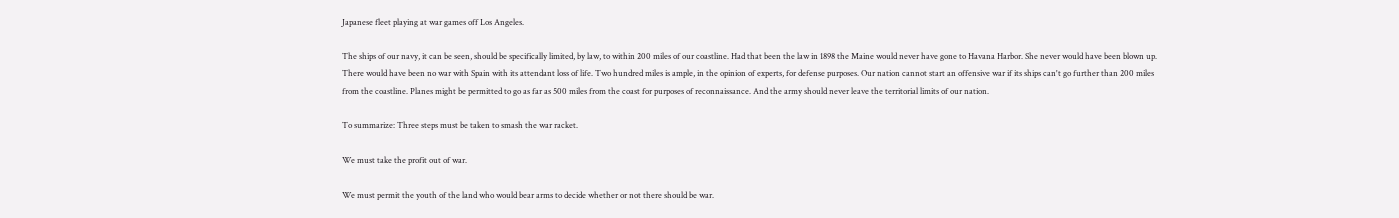Japanese fleet playing at war games off Los Angeles.

The ships of our navy, it can be seen, should be specifically limited, by law, to within 200 miles of our coastline. Had that been the law in 1898 the Maine would never have gone to Havana Harbor. She never would have been blown up. There would have been no war with Spain with its attendant loss of life. Two hundred miles is ample, in the opinion of experts, for defense purposes. Our nation cannot start an offensive war if its ships can't go further than 200 miles from the coastline. Planes might be permitted to go as far as 500 miles from the coast for purposes of reconnaissance. And the army should never leave the territorial limits of our nation.

To summarize: Three steps must be taken to smash the war racket.

We must take the profit out of war.

We must permit the youth of the land who would bear arms to decide whether or not there should be war.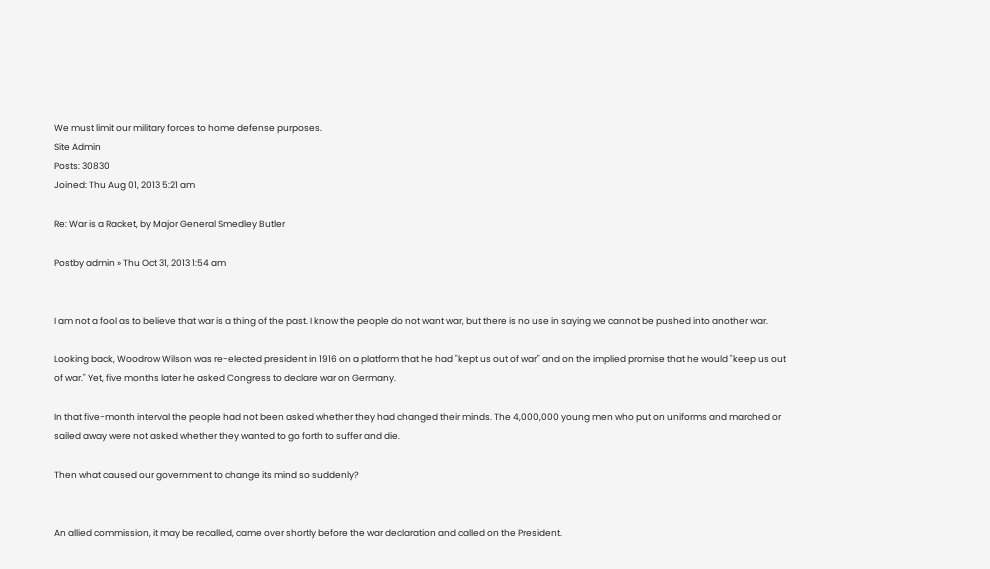We must limit our military forces to home defense purposes.
Site Admin
Posts: 30830
Joined: Thu Aug 01, 2013 5:21 am

Re: War is a Racket, by Major General Smedley Butler

Postby admin » Thu Oct 31, 2013 1:54 am


I am not a fool as to believe that war is a thing of the past. I know the people do not want war, but there is no use in saying we cannot be pushed into another war.

Looking back, Woodrow Wilson was re-elected president in 1916 on a platform that he had "kept us out of war" and on the implied promise that he would "keep us out of war." Yet, five months later he asked Congress to declare war on Germany.

In that five-month interval the people had not been asked whether they had changed their minds. The 4,000,000 young men who put on uniforms and marched or sailed away were not asked whether they wanted to go forth to suffer and die.

Then what caused our government to change its mind so suddenly?


An allied commission, it may be recalled, came over shortly before the war declaration and called on the President.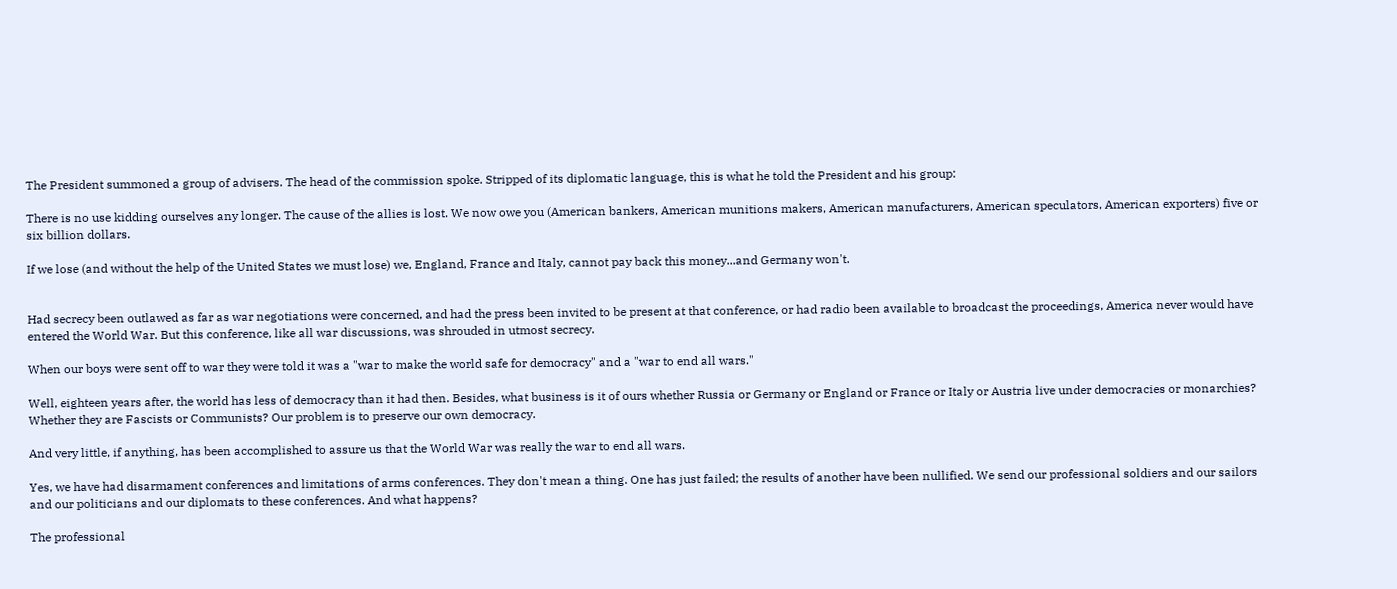The President summoned a group of advisers. The head of the commission spoke. Stripped of its diplomatic language, this is what he told the President and his group:

There is no use kidding ourselves any longer. The cause of the allies is lost. We now owe you (American bankers, American munitions makers, American manufacturers, American speculators, American exporters) five or six billion dollars.

If we lose (and without the help of the United States we must lose) we, England, France and Italy, cannot pay back this money...and Germany won't.


Had secrecy been outlawed as far as war negotiations were concerned, and had the press been invited to be present at that conference, or had radio been available to broadcast the proceedings, America never would have entered the World War. But this conference, like all war discussions, was shrouded in utmost secrecy.

When our boys were sent off to war they were told it was a "war to make the world safe for democracy" and a "war to end all wars."

Well, eighteen years after, the world has less of democracy than it had then. Besides, what business is it of ours whether Russia or Germany or England or France or Italy or Austria live under democracies or monarchies? Whether they are Fascists or Communists? Our problem is to preserve our own democracy.

And very little, if anything, has been accomplished to assure us that the World War was really the war to end all wars.

Yes, we have had disarmament conferences and limitations of arms conferences. They don't mean a thing. One has just failed; the results of another have been nullified. We send our professional soldiers and our sailors and our politicians and our diplomats to these conferences. And what happens?

The professional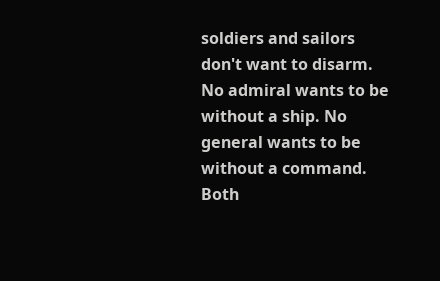soldiers and sailors don't want to disarm. No admiral wants to be without a ship. No general wants to be without a command. Both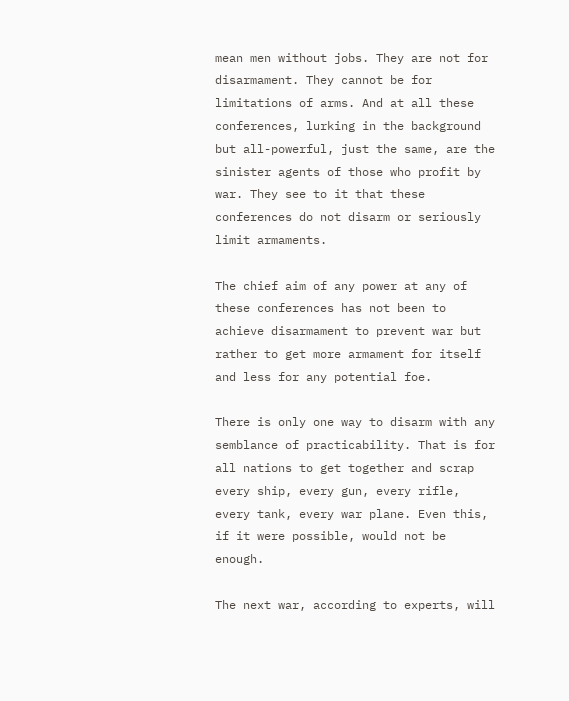mean men without jobs. They are not for disarmament. They cannot be for limitations of arms. And at all these conferences, lurking in the background but all-powerful, just the same, are the sinister agents of those who profit by war. They see to it that these conferences do not disarm or seriously limit armaments.

The chief aim of any power at any of these conferences has not been to achieve disarmament to prevent war but rather to get more armament for itself and less for any potential foe.

There is only one way to disarm with any semblance of practicability. That is for all nations to get together and scrap every ship, every gun, every rifle, every tank, every war plane. Even this, if it were possible, would not be enough.

The next war, according to experts, will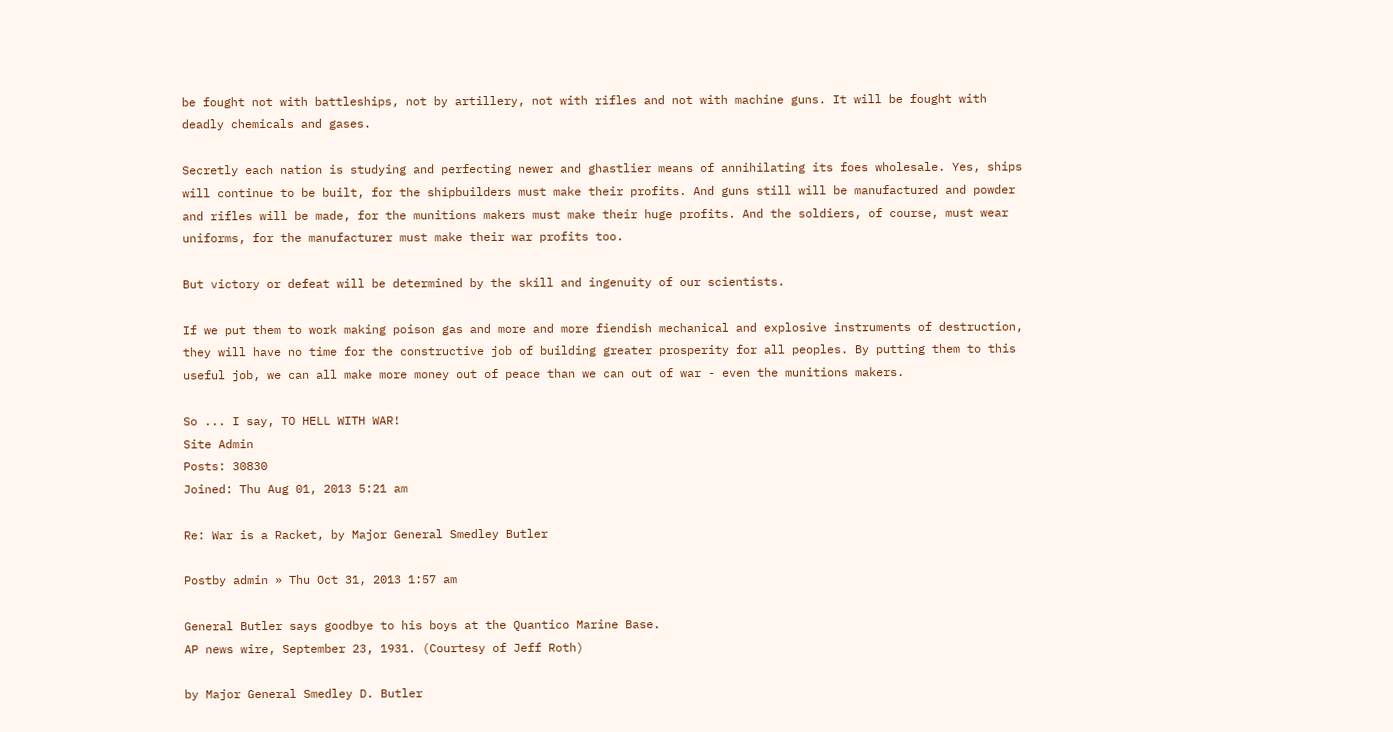be fought not with battleships, not by artillery, not with rifles and not with machine guns. It will be fought with deadly chemicals and gases.

Secretly each nation is studying and perfecting newer and ghastlier means of annihilating its foes wholesale. Yes, ships will continue to be built, for the shipbuilders must make their profits. And guns still will be manufactured and powder and rifles will be made, for the munitions makers must make their huge profits. And the soldiers, of course, must wear uniforms, for the manufacturer must make their war profits too.

But victory or defeat will be determined by the skill and ingenuity of our scientists.

If we put them to work making poison gas and more and more fiendish mechanical and explosive instruments of destruction, they will have no time for the constructive job of building greater prosperity for all peoples. By putting them to this useful job, we can all make more money out of peace than we can out of war - even the munitions makers.

So ... I say, TO HELL WITH WAR!
Site Admin
Posts: 30830
Joined: Thu Aug 01, 2013 5:21 am

Re: War is a Racket, by Major General Smedley Butler

Postby admin » Thu Oct 31, 2013 1:57 am

General Butler says goodbye to his boys at the Quantico Marine Base.
AP news wire, September 23, 1931. (Courtesy of Jeff Roth)

by Major General Smedley D. Butler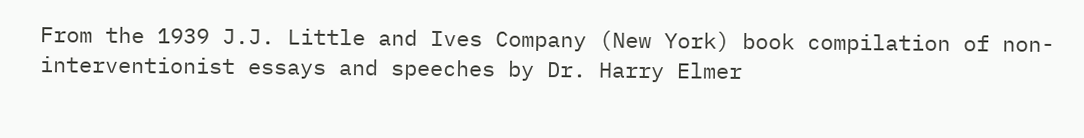From the 1939 J.J. Little and Ives Company (New York) book compilation of non- interventionist essays and speeches by Dr. Harry Elmer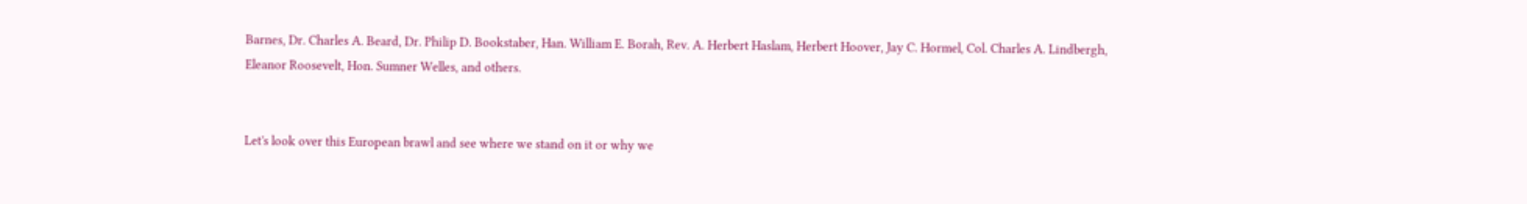Barnes, Dr. Charles A. Beard, Dr. Philip D. Bookstaber, Han. William E. Borah, Rev. A. Herbert Haslam, Herbert Hoover, Jay C. Hormel, Col. Charles A. Lindbergh, Eleanor Roosevelt, Hon. Sumner Welles, and others.


Let's look over this European brawl and see where we stand on it or why we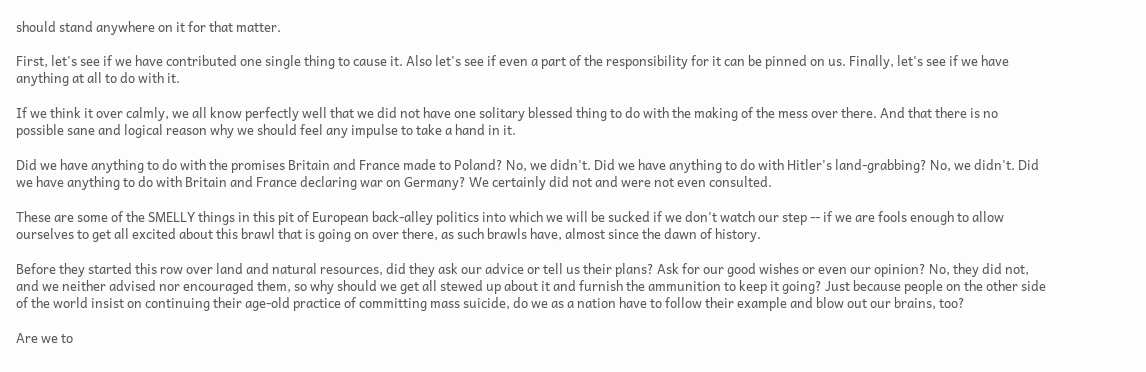should stand anywhere on it for that matter.

First, let's see if we have contributed one single thing to cause it. Also let's see if even a part of the responsibility for it can be pinned on us. Finally, let's see if we have anything at all to do with it.

If we think it over calmly, we all know perfectly well that we did not have one solitary blessed thing to do with the making of the mess over there. And that there is no possible sane and logical reason why we should feel any impulse to take a hand in it.

Did we have anything to do with the promises Britain and France made to Poland? No, we didn't. Did we have anything to do with Hitler's land-grabbing? No, we didn't. Did we have anything to do with Britain and France declaring war on Germany? We certainly did not and were not even consulted.

These are some of the SMELLY things in this pit of European back-alley politics into which we will be sucked if we don't watch our step -- if we are fools enough to allow ourselves to get all excited about this brawl that is going on over there, as such brawls have, almost since the dawn of history.

Before they started this row over land and natural resources, did they ask our advice or tell us their plans? Ask for our good wishes or even our opinion? No, they did not, and we neither advised nor encouraged them, so why should we get all stewed up about it and furnish the ammunition to keep it going? Just because people on the other side of the world insist on continuing their age-old practice of committing mass suicide, do we as a nation have to follow their example and blow out our brains, too?

Are we to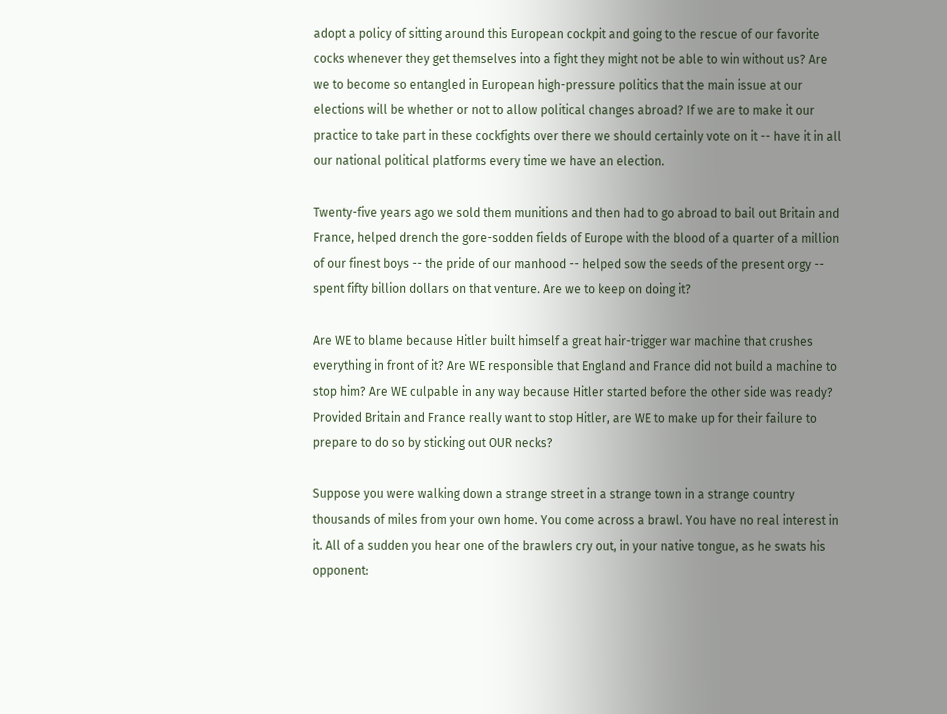adopt a policy of sitting around this European cockpit and going to the rescue of our favorite cocks whenever they get themselves into a fight they might not be able to win without us? Are we to become so entangled in European high-pressure politics that the main issue at our elections will be whether or not to allow political changes abroad? If we are to make it our practice to take part in these cockfights over there we should certainly vote on it -- have it in all our national political platforms every time we have an election.

Twenty-five years ago we sold them munitions and then had to go abroad to bail out Britain and France, helped drench the gore-sodden fields of Europe with the blood of a quarter of a million of our finest boys -- the pride of our manhood -- helped sow the seeds of the present orgy -- spent fifty billion dollars on that venture. Are we to keep on doing it?

Are WE to blame because Hitler built himself a great hair-trigger war machine that crushes everything in front of it? Are WE responsible that England and France did not build a machine to stop him? Are WE culpable in any way because Hitler started before the other side was ready? Provided Britain and France really want to stop Hitler, are WE to make up for their failure to prepare to do so by sticking out OUR necks?

Suppose you were walking down a strange street in a strange town in a strange country thousands of miles from your own home. You come across a brawl. You have no real interest in it. All of a sudden you hear one of the brawlers cry out, in your native tongue, as he swats his opponent: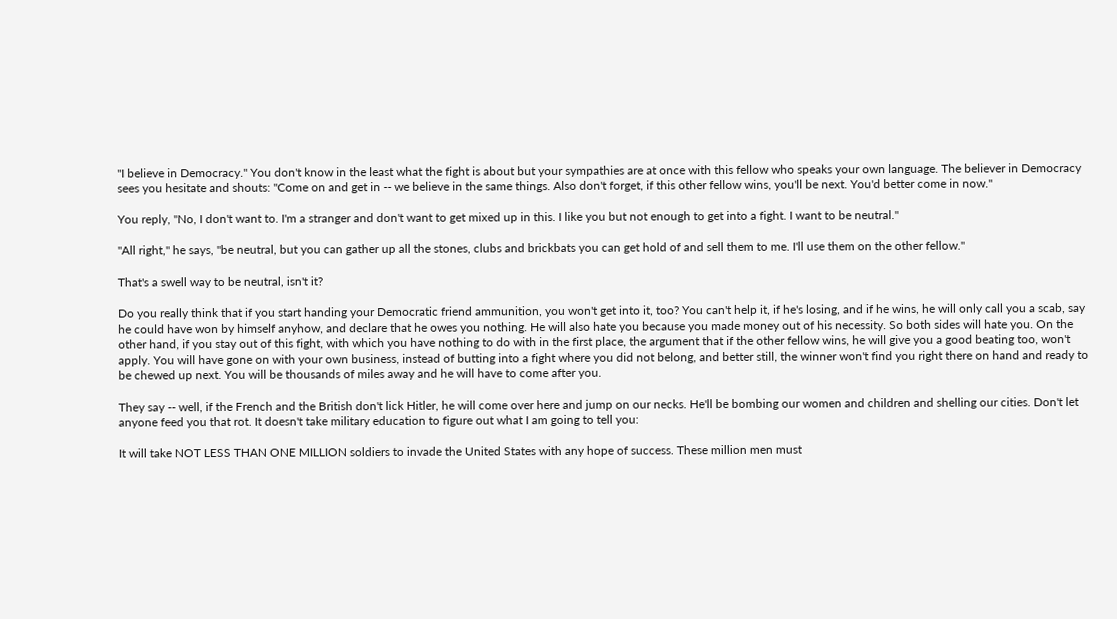"I believe in Democracy." You don't know in the least what the fight is about but your sympathies are at once with this fellow who speaks your own language. The believer in Democracy sees you hesitate and shouts: "Come on and get in -- we believe in the same things. Also don't forget, if this other fellow wins, you'll be next. You'd better come in now."

You reply, "No, I don't want to. I'm a stranger and don't want to get mixed up in this. I like you but not enough to get into a fight. I want to be neutral."

"All right," he says, "be neutral, but you can gather up all the stones, clubs and brickbats you can get hold of and sell them to me. I'll use them on the other fellow."

That's a swell way to be neutral, isn't it?

Do you really think that if you start handing your Democratic friend ammunition, you won't get into it, too? You can't help it, if he's losing, and if he wins, he will only call you a scab, say he could have won by himself anyhow, and declare that he owes you nothing. He will also hate you because you made money out of his necessity. So both sides will hate you. On the other hand, if you stay out of this fight, with which you have nothing to do with in the first place, the argument that if the other fellow wins, he will give you a good beating too, won't apply. You will have gone on with your own business, instead of butting into a fight where you did not belong, and better still, the winner won't find you right there on hand and ready to be chewed up next. You will be thousands of miles away and he will have to come after you.

They say -- well, if the French and the British don't lick Hitler, he will come over here and jump on our necks. He'll be bombing our women and children and shelling our cities. Don't let anyone feed you that rot. It doesn't take military education to figure out what I am going to tell you:

It will take NOT LESS THAN ONE MILLION soldiers to invade the United States with any hope of success. These million men must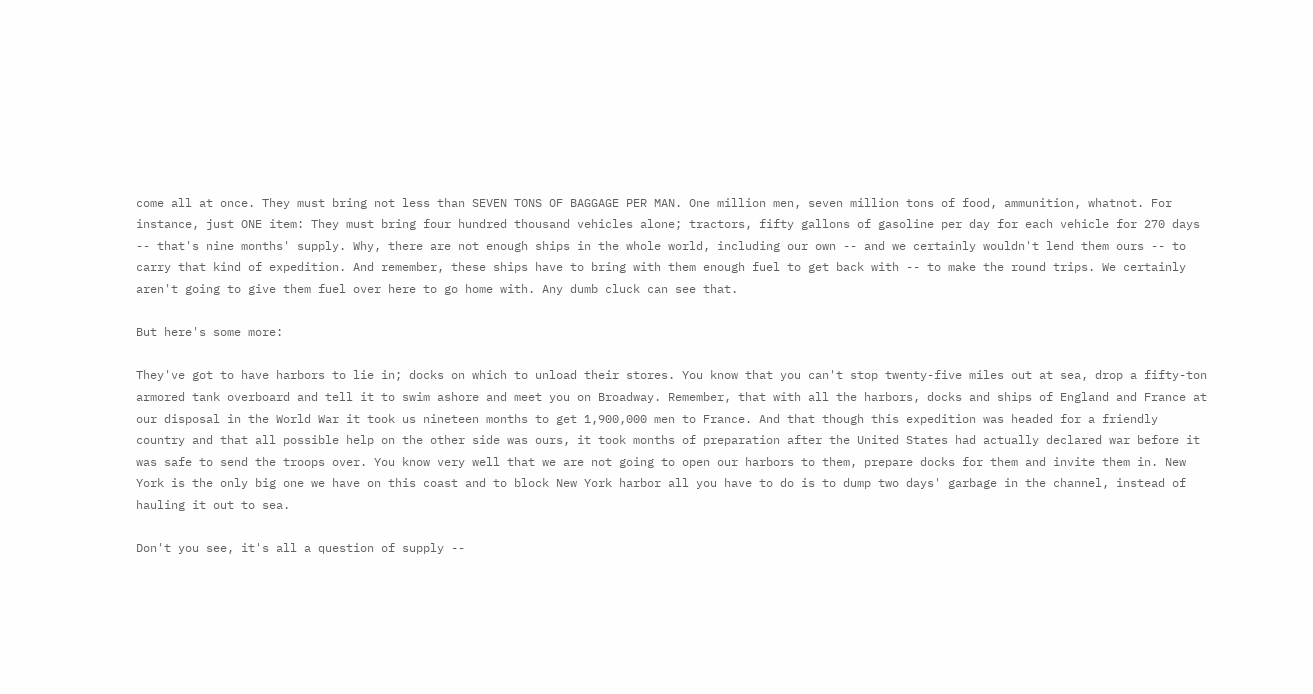come all at once. They must bring not less than SEVEN TONS OF BAGGAGE PER MAN. One million men, seven million tons of food, ammunition, whatnot. For instance, just ONE item: They must bring four hundred thousand vehicles alone; tractors, fifty gallons of gasoline per day for each vehicle for 270 days -- that's nine months' supply. Why, there are not enough ships in the whole world, including our own -- and we certainly wouldn't lend them ours -- to carry that kind of expedition. And remember, these ships have to bring with them enough fuel to get back with -- to make the round trips. We certainly aren't going to give them fuel over here to go home with. Any dumb cluck can see that.

But here's some more:

They've got to have harbors to lie in; docks on which to unload their stores. You know that you can't stop twenty-five miles out at sea, drop a fifty-ton armored tank overboard and tell it to swim ashore and meet you on Broadway. Remember, that with all the harbors, docks and ships of England and France at our disposal in the World War it took us nineteen months to get 1,900,000 men to France. And that though this expedition was headed for a friendly country and that all possible help on the other side was ours, it took months of preparation after the United States had actually declared war before it was safe to send the troops over. You know very well that we are not going to open our harbors to them, prepare docks for them and invite them in. New York is the only big one we have on this coast and to block New York harbor all you have to do is to dump two days' garbage in the channel, instead of hauling it out to sea.

Don't you see, it's all a question of supply --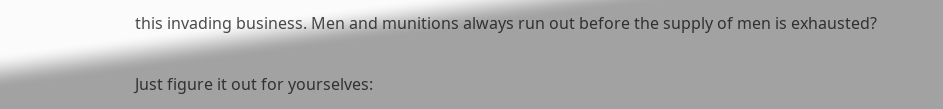this invading business. Men and munitions always run out before the supply of men is exhausted?

Just figure it out for yourselves: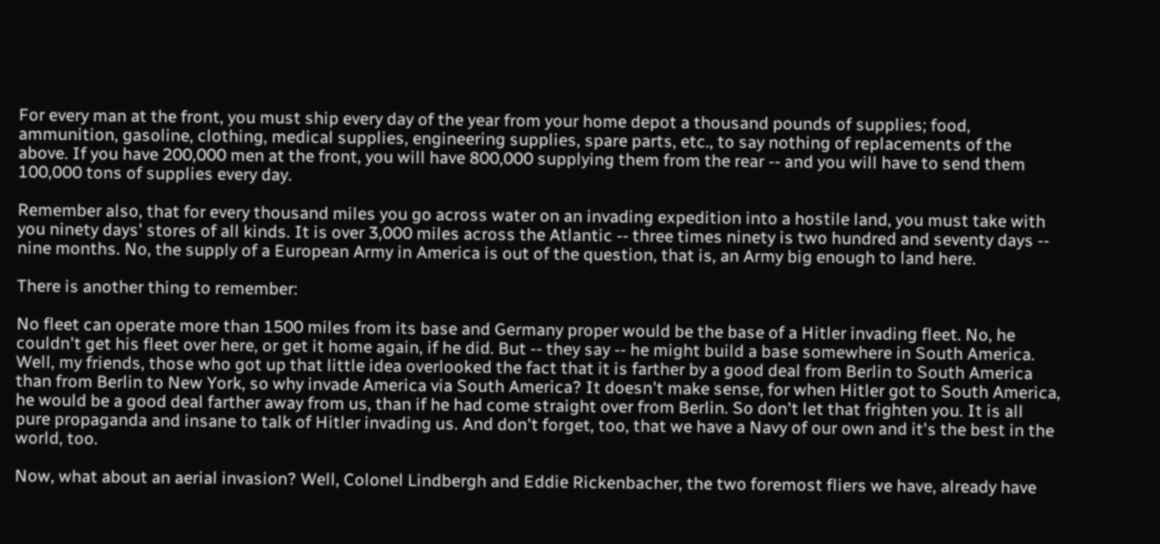For every man at the front, you must ship every day of the year from your home depot a thousand pounds of supplies; food, ammunition, gasoline, clothing, medical supplies, engineering supplies, spare parts, etc., to say nothing of replacements of the above. If you have 200,000 men at the front, you will have 800,000 supplying them from the rear -- and you will have to send them 100,000 tons of supplies every day.

Remember also, that for every thousand miles you go across water on an invading expedition into a hostile land, you must take with you ninety days' stores of all kinds. It is over 3,000 miles across the Atlantic -- three times ninety is two hundred and seventy days -- nine months. No, the supply of a European Army in America is out of the question, that is, an Army big enough to land here.

There is another thing to remember:

No fleet can operate more than 1500 miles from its base and Germany proper would be the base of a Hitler invading fleet. No, he couldn't get his fleet over here, or get it home again, if he did. But -- they say -- he might build a base somewhere in South America. Well, my friends, those who got up that little idea overlooked the fact that it is farther by a good deal from Berlin to South America than from Berlin to New York, so why invade America via South America? It doesn't make sense, for when Hitler got to South America, he would be a good deal farther away from us, than if he had come straight over from Berlin. So don't let that frighten you. It is all pure propaganda and insane to talk of Hitler invading us. And don't forget, too, that we have a Navy of our own and it's the best in the world, too.

Now, what about an aerial invasion? Well, Colonel Lindbergh and Eddie Rickenbacher, the two foremost fliers we have, already have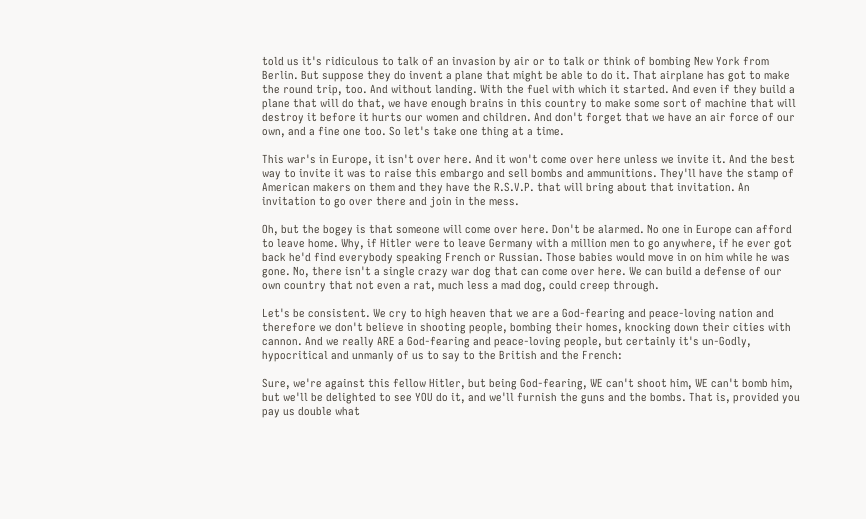told us it's ridiculous to talk of an invasion by air or to talk or think of bombing New York from Berlin. But suppose they do invent a plane that might be able to do it. That airplane has got to make the round trip, too. And without landing. With the fuel with which it started. And even if they build a plane that will do that, we have enough brains in this country to make some sort of machine that will destroy it before it hurts our women and children. And don't forget that we have an air force of our own, and a fine one too. So let's take one thing at a time.

This war's in Europe, it isn't over here. And it won't come over here unless we invite it. And the best way to invite it was to raise this embargo and sell bombs and ammunitions. They'll have the stamp of American makers on them and they have the R.S.V.P. that will bring about that invitation. An invitation to go over there and join in the mess.

Oh, but the bogey is that someone will come over here. Don't be alarmed. No one in Europe can afford to leave home. Why, if Hitler were to leave Germany with a million men to go anywhere, if he ever got back he'd find everybody speaking French or Russian. Those babies would move in on him while he was gone. No, there isn't a single crazy war dog that can come over here. We can build a defense of our own country that not even a rat, much less a mad dog, could creep through.

Let's be consistent. We cry to high heaven that we are a God-fearing and peace-loving nation and therefore we don't believe in shooting people, bombing their homes, knocking down their cities with cannon. And we really ARE a God-fearing and peace-loving people, but certainly it's un-Godly, hypocritical and unmanly of us to say to the British and the French:

Sure, we're against this fellow Hitler, but being God-fearing, WE can't shoot him, WE can't bomb him, but we'll be delighted to see YOU do it, and we'll furnish the guns and the bombs. That is, provided you pay us double what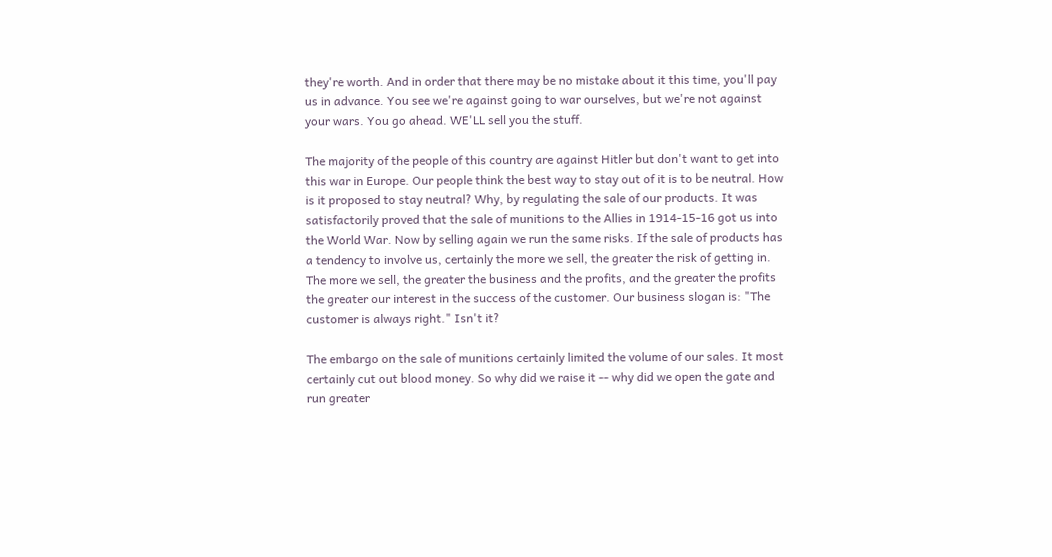they're worth. And in order that there may be no mistake about it this time, you'll pay us in advance. You see we're against going to war ourselves, but we're not against your wars. You go ahead. WE'LL sell you the stuff.

The majority of the people of this country are against Hitler but don't want to get into this war in Europe. Our people think the best way to stay out of it is to be neutral. How is it proposed to stay neutral? Why, by regulating the sale of our products. It was satisfactorily proved that the sale of munitions to the Allies in 1914-15-16 got us into the World War. Now by selling again we run the same risks. If the sale of products has a tendency to involve us, certainly the more we sell, the greater the risk of getting in. The more we sell, the greater the business and the profits, and the greater the profits the greater our interest in the success of the customer. Our business slogan is: "The customer is always right." Isn't it?

The embargo on the sale of munitions certainly limited the volume of our sales. It most certainly cut out blood money. So why did we raise it -- why did we open the gate and run greater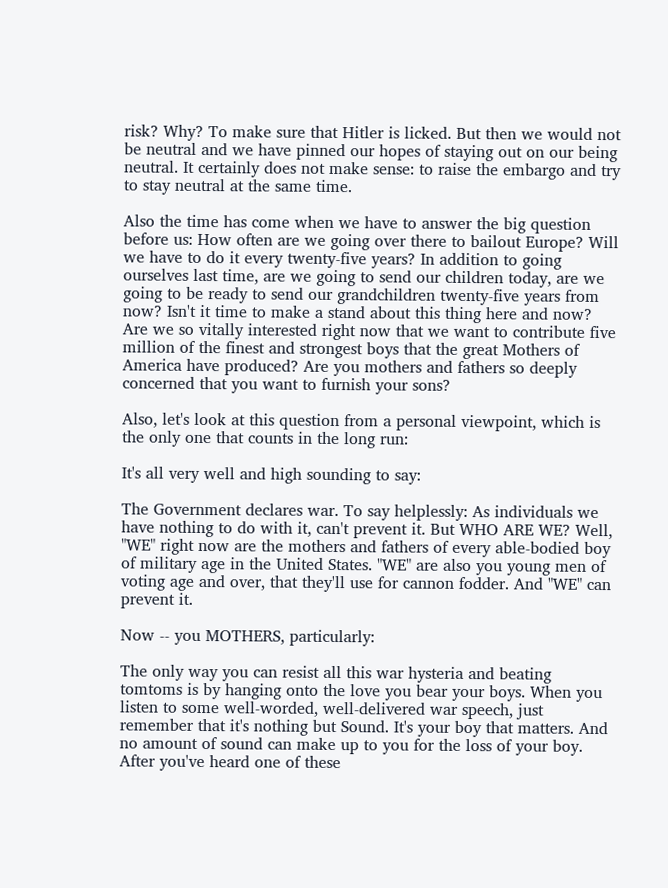risk? Why? To make sure that Hitler is licked. But then we would not be neutral and we have pinned our hopes of staying out on our being neutral. It certainly does not make sense: to raise the embargo and try to stay neutral at the same time.

Also the time has come when we have to answer the big question before us: How often are we going over there to bailout Europe? Will we have to do it every twenty-five years? In addition to going ourselves last time, are we going to send our children today, are we going to be ready to send our grandchildren twenty-five years from now? Isn't it time to make a stand about this thing here and now? Are we so vitally interested right now that we want to contribute five million of the finest and strongest boys that the great Mothers of America have produced? Are you mothers and fathers so deeply concerned that you want to furnish your sons?

Also, let's look at this question from a personal viewpoint, which is the only one that counts in the long run:

It's all very well and high sounding to say:

The Government declares war. To say helplessly: As individuals we have nothing to do with it, can't prevent it. But WHO ARE WE? Well, "WE" right now are the mothers and fathers of every able-bodied boy of military age in the United States. "WE" are also you young men of voting age and over, that they'll use for cannon fodder. And "WE" can prevent it.

Now -- you MOTHERS, particularly:

The only way you can resist all this war hysteria and beating tomtoms is by hanging onto the love you bear your boys. When you listen to some well-worded, well-delivered war speech, just remember that it's nothing but Sound. It's your boy that matters. And no amount of sound can make up to you for the loss of your boy. After you've heard one of these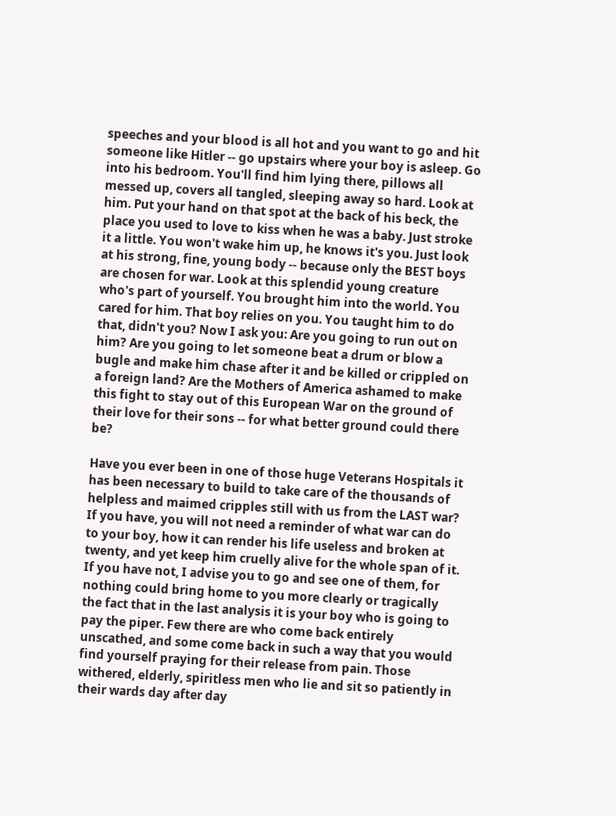speeches and your blood is all hot and you want to go and hit someone like Hitler -- go upstairs where your boy is asleep. Go into his bedroom. You'll find him lying there, pillows all messed up, covers all tangled, sleeping away so hard. Look at him. Put your hand on that spot at the back of his beck, the place you used to love to kiss when he was a baby. Just stroke it a little. You won't wake him up, he knows it's you. Just look at his strong, fine, young body -- because only the BEST boys are chosen for war. Look at this splendid young creature who's part of yourself. You brought him into the world. You cared for him. That boy relies on you. You taught him to do that, didn't you? Now I ask you: Are you going to run out on him? Are you going to let someone beat a drum or blow a bugle and make him chase after it and be killed or crippled on a foreign land? Are the Mothers of America ashamed to make this fight to stay out of this European War on the ground of their love for their sons -- for what better ground could there be?

Have you ever been in one of those huge Veterans Hospitals it has been necessary to build to take care of the thousands of helpless and maimed cripples still with us from the LAST war? If you have, you will not need a reminder of what war can do to your boy, how it can render his life useless and broken at twenty, and yet keep him cruelly alive for the whole span of it. If you have not, I advise you to go and see one of them, for nothing could bring home to you more clearly or tragically the fact that in the last analysis it is your boy who is going to pay the piper. Few there are who come back entirely unscathed, and some come back in such a way that you would find yourself praying for their release from pain. Those withered, elderly, spiritless men who lie and sit so patiently in their wards day after day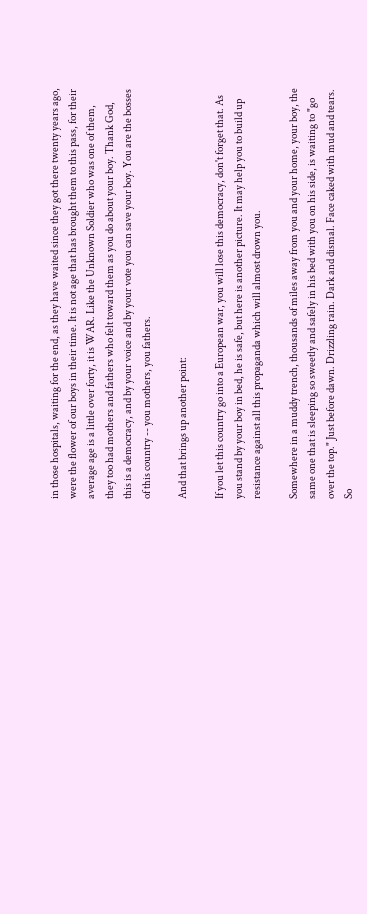in those hospitals, waiting for the end, as they have waited since they got there twenty years ago, were the flower of our boys in their time. It is not age that has brought them to this pass, for their average age is a little over forty, it is WAR. Like the Unknown Soldier who was one of them, they too had mothers and fathers who felt toward them as you do about your boy. Thank God, this is a democracy, and by your voice and by your vote you can save your boy. You are the bosses of this country -- you mothers, you fathers.

And that brings up another point:

If you let this country go into a European war, you will lose this democracy, don't forget that. As you stand by your boy in bed, he is safe, but here is another picture. It may help you to build up resistance against all this propaganda which will almost drown you.

Somewhere in a muddy trench, thousands of miles away from you and your home, your boy, the same one that is sleeping so sweetly and safely in his bed with you on his side, is waiting to "go over the top." Just before dawn. Drizzling rain. Dark and dismal. Face caked with mud and tears. So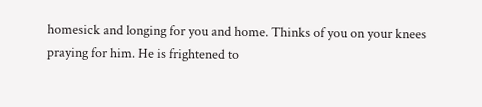homesick and longing for you and home. Thinks of you on your knees praying for him. He is frightened to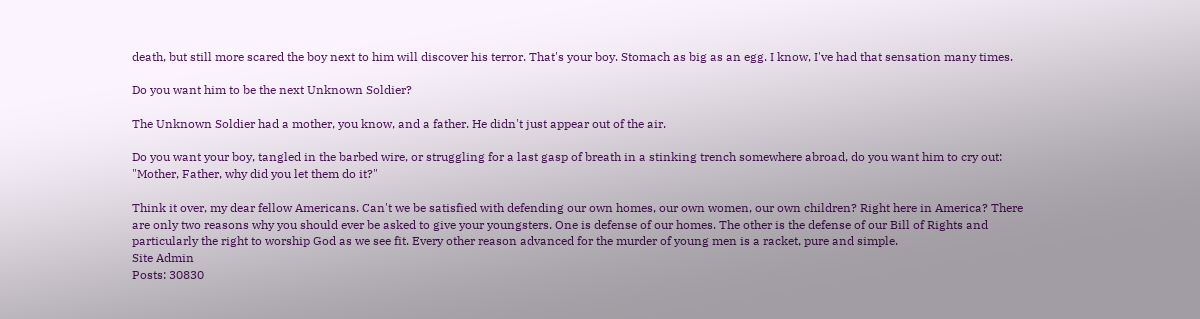death, but still more scared the boy next to him will discover his terror. That's your boy. Stomach as big as an egg. I know, I've had that sensation many times.

Do you want him to be the next Unknown Soldier?

The Unknown Soldier had a mother, you know, and a father. He didn't just appear out of the air.

Do you want your boy, tangled in the barbed wire, or struggling for a last gasp of breath in a stinking trench somewhere abroad, do you want him to cry out: "Mother, Father, why did you let them do it?"

Think it over, my dear fellow Americans. Can't we be satisfied with defending our own homes, our own women, our own children? Right here in America? There are only two reasons why you should ever be asked to give your youngsters. One is defense of our homes. The other is the defense of our Bill of Rights and particularly the right to worship God as we see fit. Every other reason advanced for the murder of young men is a racket, pure and simple.
Site Admin
Posts: 30830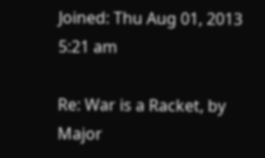Joined: Thu Aug 01, 2013 5:21 am

Re: War is a Racket, by Major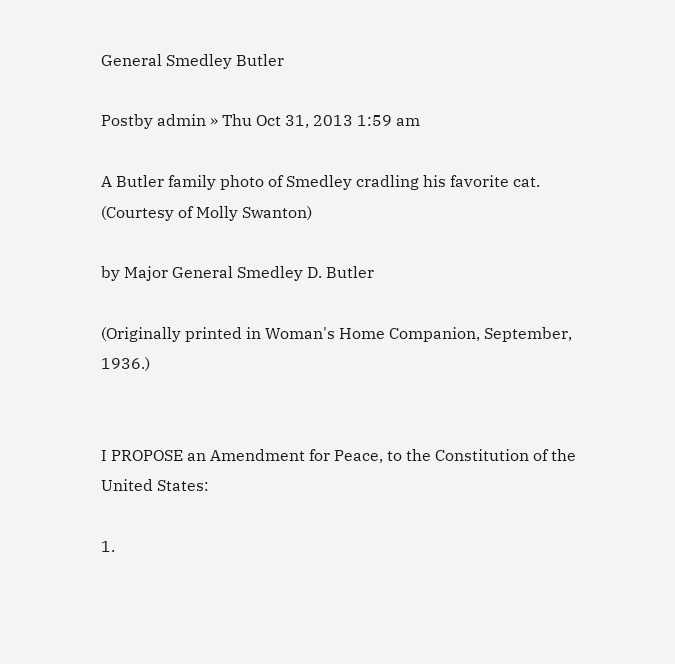General Smedley Butler

Postby admin » Thu Oct 31, 2013 1:59 am

A Butler family photo of Smedley cradling his favorite cat.
(Courtesy of Molly Swanton)

by Major General Smedley D. Butler

(Originally printed in Woman's Home Companion, September, 1936.)


I PROPOSE an Amendment for Peace, to the Constitution of the United States:

1.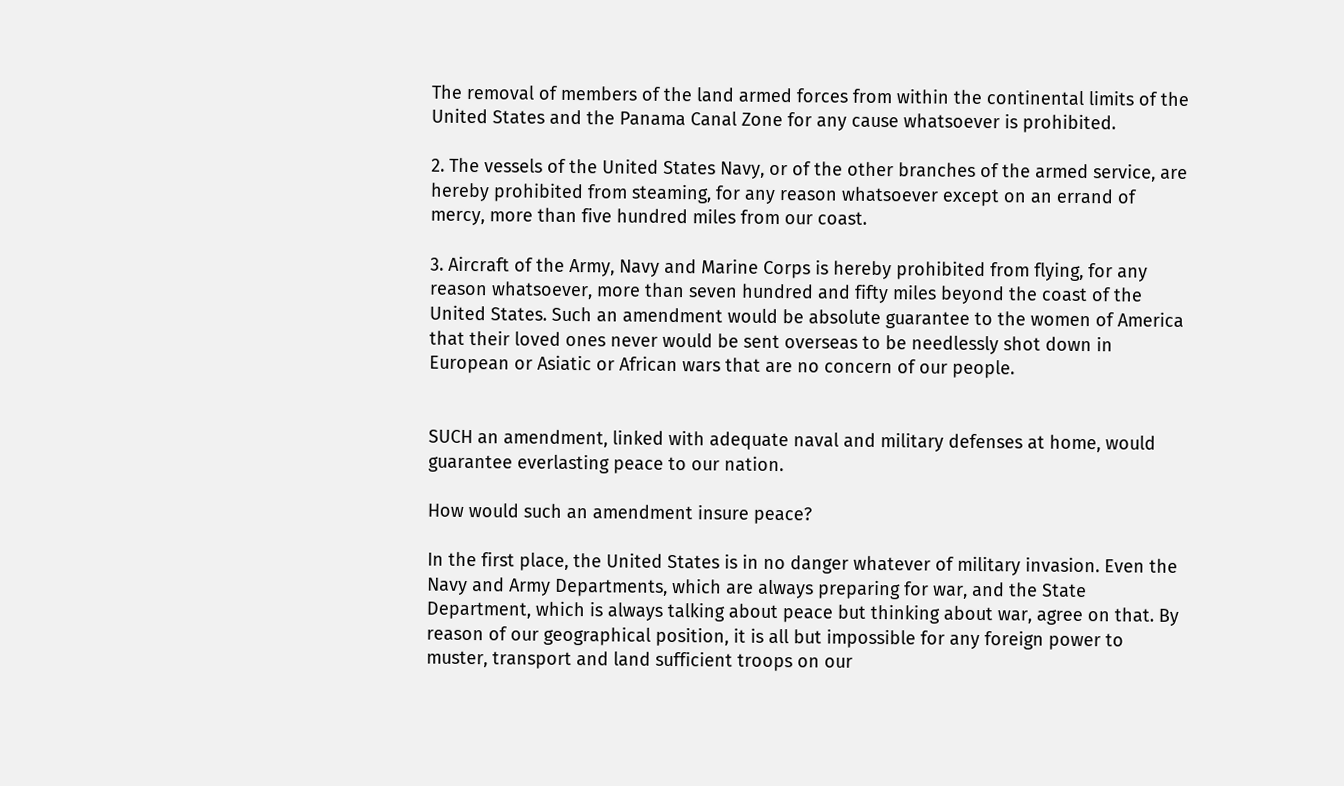The removal of members of the land armed forces from within the continental limits of the United States and the Panama Canal Zone for any cause whatsoever is prohibited.

2. The vessels of the United States Navy, or of the other branches of the armed service, are hereby prohibited from steaming, for any reason whatsoever except on an errand of mercy, more than five hundred miles from our coast.

3. Aircraft of the Army, Navy and Marine Corps is hereby prohibited from flying, for any reason whatsoever, more than seven hundred and fifty miles beyond the coast of the United States. Such an amendment would be absolute guarantee to the women of America that their loved ones never would be sent overseas to be needlessly shot down in European or Asiatic or African wars that are no concern of our people.


SUCH an amendment, linked with adequate naval and military defenses at home, would guarantee everlasting peace to our nation.

How would such an amendment insure peace?

In the first place, the United States is in no danger whatever of military invasion. Even the Navy and Army Departments, which are always preparing for war, and the State Department, which is always talking about peace but thinking about war, agree on that. By reason of our geographical position, it is all but impossible for any foreign power to muster, transport and land sufficient troops on our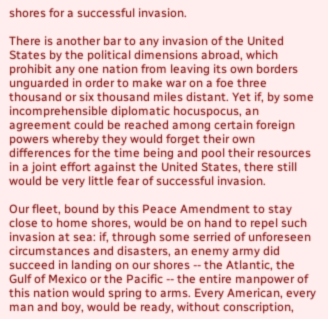shores for a successful invasion.

There is another bar to any invasion of the United States by the political dimensions abroad, which prohibit any one nation from leaving its own borders unguarded in order to make war on a foe three thousand or six thousand miles distant. Yet if, by some incomprehensible diplomatic hocuspocus, an agreement could be reached among certain foreign powers whereby they would forget their own differences for the time being and pool their resources in a joint effort against the United States, there still would be very little fear of successful invasion.

Our fleet, bound by this Peace Amendment to stay close to home shores, would be on hand to repel such invasion at sea: if, through some serried of unforeseen circumstances and disasters, an enemy army did succeed in landing on our shores -- the Atlantic, the Gulf of Mexico or the Pacific -- the entire manpower of this nation would spring to arms. Every American, every man and boy, would be ready, without conscription,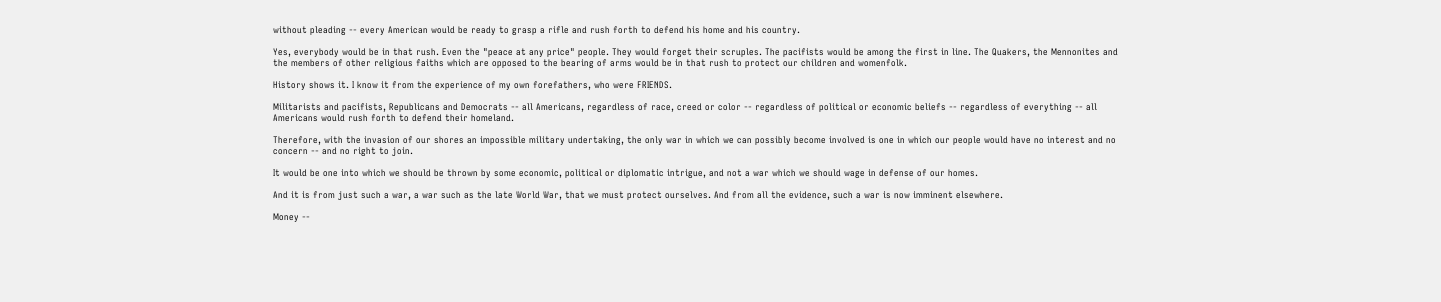without pleading -- every American would be ready to grasp a rifle and rush forth to defend his home and his country.

Yes, everybody would be in that rush. Even the "peace at any price" people. They would forget their scruples. The pacifists would be among the first in line. The Quakers, the Mennonites and the members of other religious faiths which are opposed to the bearing of arms would be in that rush to protect our children and womenfolk.

History shows it. I know it from the experience of my own forefathers, who were FRIENDS.

Militarists and pacifists, Republicans and Democrats -- all Americans, regardless of race, creed or color -- regardless of political or economic beliefs -- regardless of everything -- all Americans would rush forth to defend their homeland.

Therefore, with the invasion of our shores an impossible military undertaking, the only war in which we can possibly become involved is one in which our people would have no interest and no concern -- and no right to join.

It would be one into which we should be thrown by some economic, political or diplomatic intrigue, and not a war which we should wage in defense of our homes.

And it is from just such a war, a war such as the late World War, that we must protect ourselves. And from all the evidence, such a war is now imminent elsewhere.

Money --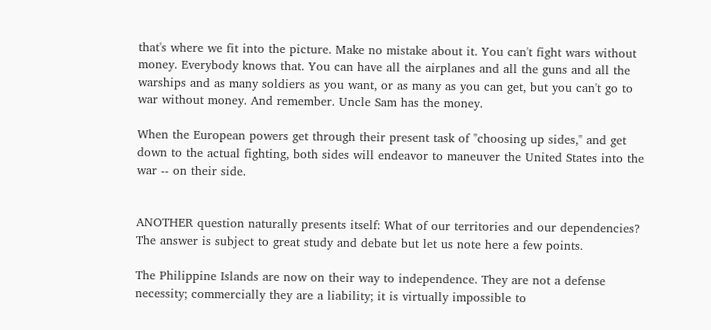that's where we fit into the picture. Make no mistake about it. You can't fight wars without money. Everybody knows that. You can have all the airplanes and all the guns and all the warships and as many soldiers as you want, or as many as you can get, but you can't go to war without money. And remember. Uncle Sam has the money.

When the European powers get through their present task of "choosing up sides," and get down to the actual fighting, both sides will endeavor to maneuver the United States into the war -- on their side.


ANOTHER question naturally presents itself: What of our territories and our dependencies? The answer is subject to great study and debate but let us note here a few points.

The Philippine Islands are now on their way to independence. They are not a defense necessity; commercially they are a liability; it is virtually impossible to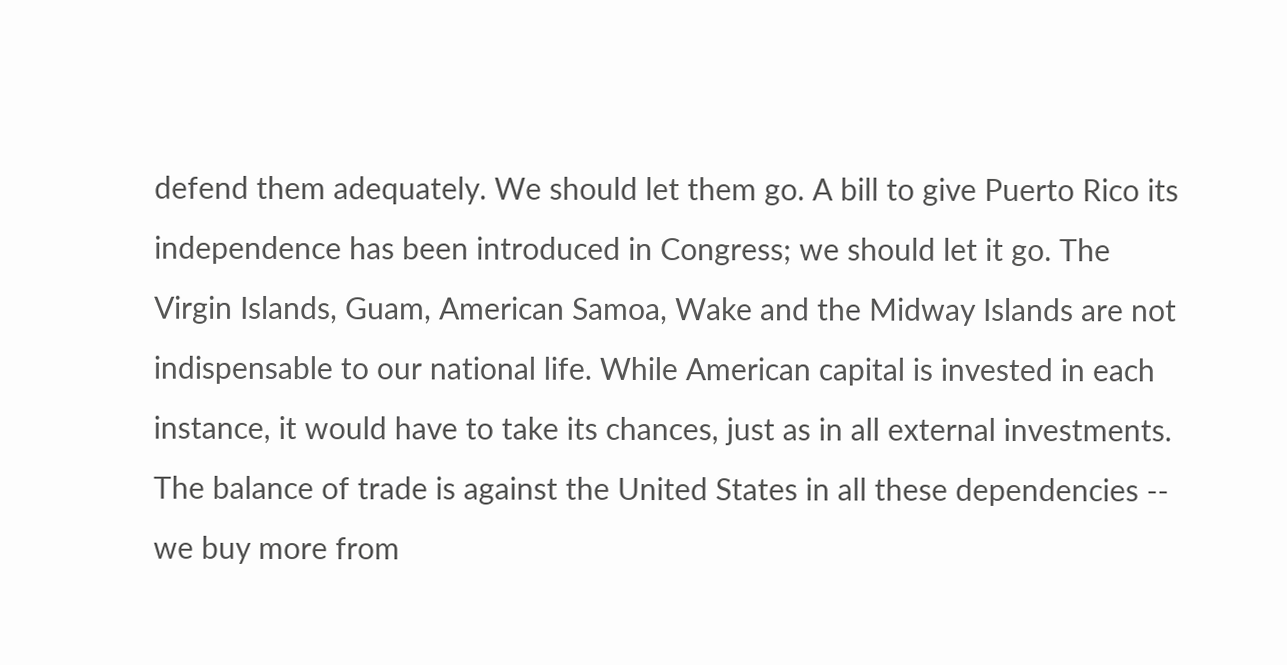defend them adequately. We should let them go. A bill to give Puerto Rico its independence has been introduced in Congress; we should let it go. The Virgin Islands, Guam, American Samoa, Wake and the Midway Islands are not indispensable to our national life. While American capital is invested in each instance, it would have to take its chances, just as in all external investments. The balance of trade is against the United States in all these dependencies -- we buy more from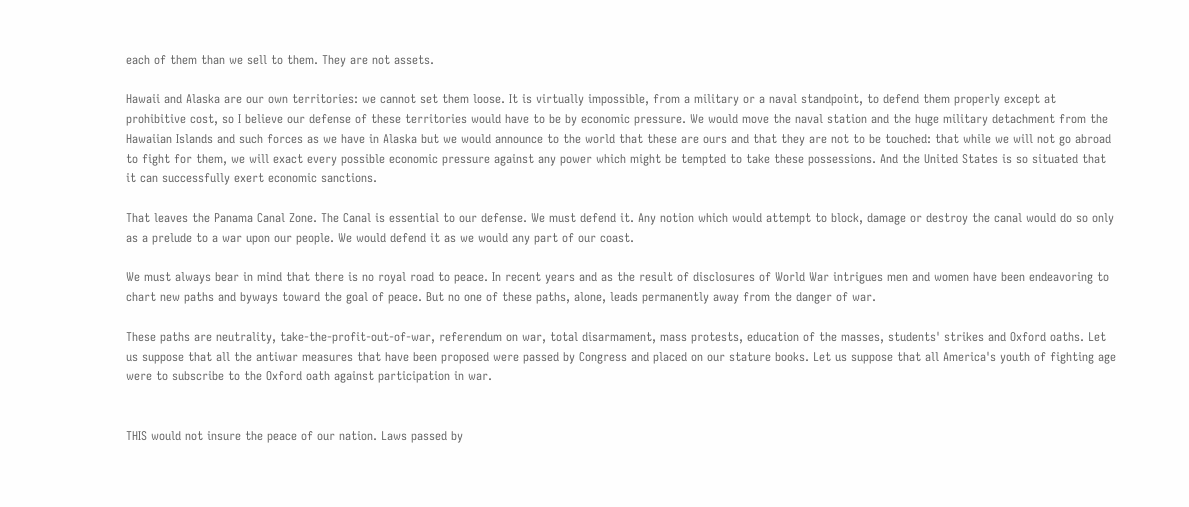each of them than we sell to them. They are not assets.

Hawaii and Alaska are our own territories: we cannot set them loose. It is virtually impossible, from a military or a naval standpoint, to defend them properly except at prohibitive cost, so I believe our defense of these territories would have to be by economic pressure. We would move the naval station and the huge military detachment from the Hawaiian Islands and such forces as we have in Alaska but we would announce to the world that these are ours and that they are not to be touched: that while we will not go abroad to fight for them, we will exact every possible economic pressure against any power which might be tempted to take these possessions. And the United States is so situated that it can successfully exert economic sanctions.

That leaves the Panama Canal Zone. The Canal is essential to our defense. We must defend it. Any notion which would attempt to block, damage or destroy the canal would do so only as a prelude to a war upon our people. We would defend it as we would any part of our coast.

We must always bear in mind that there is no royal road to peace. In recent years and as the result of disclosures of World War intrigues men and women have been endeavoring to chart new paths and byways toward the goal of peace. But no one of these paths, alone, leads permanently away from the danger of war.

These paths are neutrality, take-the-profit-out-of-war, referendum on war, total disarmament, mass protests, education of the masses, students' strikes and Oxford oaths. Let us suppose that all the antiwar measures that have been proposed were passed by Congress and placed on our stature books. Let us suppose that all America's youth of fighting age were to subscribe to the Oxford oath against participation in war.


THIS would not insure the peace of our nation. Laws passed by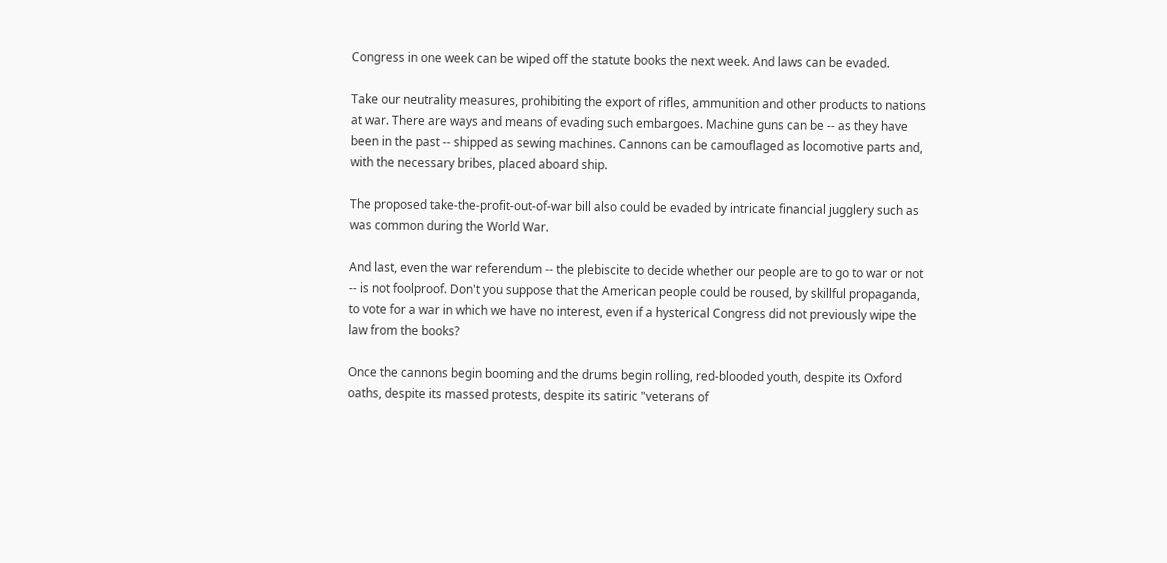Congress in one week can be wiped off the statute books the next week. And laws can be evaded.

Take our neutrality measures, prohibiting the export of rifles, ammunition and other products to nations at war. There are ways and means of evading such embargoes. Machine guns can be -- as they have been in the past -- shipped as sewing machines. Cannons can be camouflaged as locomotive parts and, with the necessary bribes, placed aboard ship.

The proposed take-the-profit-out-of-war bill also could be evaded by intricate financial jugglery such as was common during the World War.

And last, even the war referendum -- the plebiscite to decide whether our people are to go to war or not -- is not foolproof. Don't you suppose that the American people could be roused, by skillful propaganda, to vote for a war in which we have no interest, even if a hysterical Congress did not previously wipe the law from the books?

Once the cannons begin booming and the drums begin rolling, red-blooded youth, despite its Oxford oaths, despite its massed protests, despite its satiric "veterans of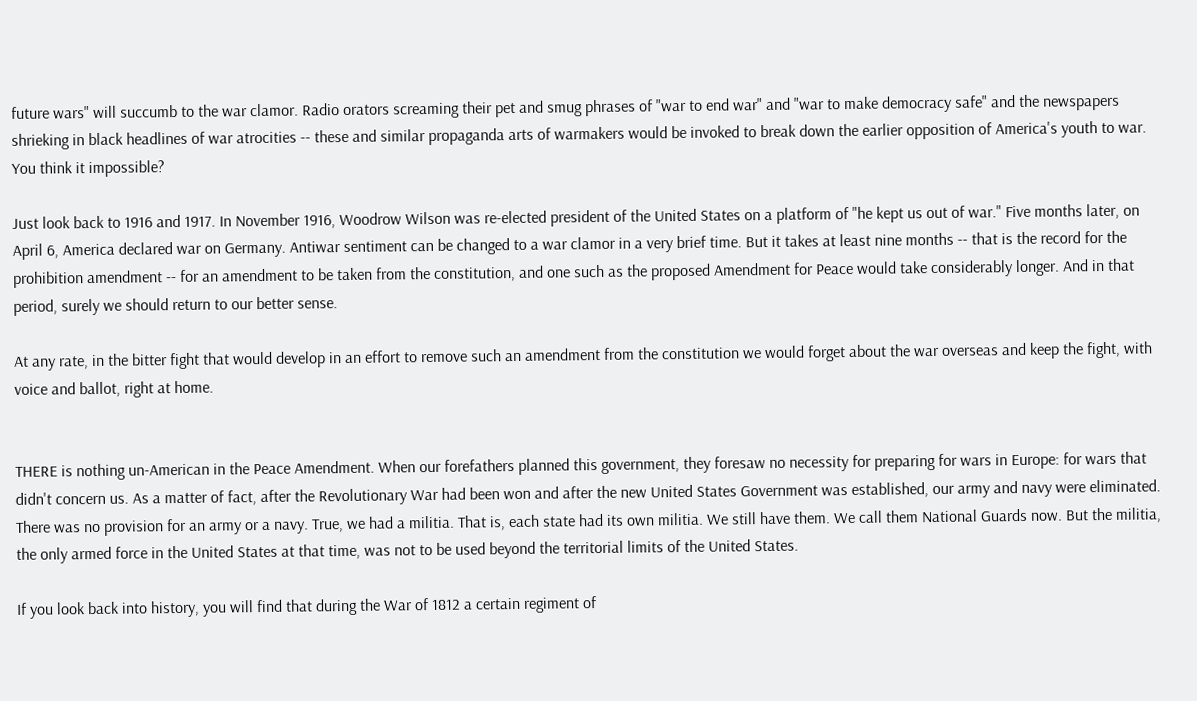future wars" will succumb to the war clamor. Radio orators screaming their pet and smug phrases of "war to end war" and "war to make democracy safe" and the newspapers shrieking in black headlines of war atrocities -- these and similar propaganda arts of warmakers would be invoked to break down the earlier opposition of America's youth to war. You think it impossible?

Just look back to 1916 and 1917. In November 1916, Woodrow Wilson was re-elected president of the United States on a platform of "he kept us out of war." Five months later, on April 6, America declared war on Germany. Antiwar sentiment can be changed to a war clamor in a very brief time. But it takes at least nine months -- that is the record for the prohibition amendment -- for an amendment to be taken from the constitution, and one such as the proposed Amendment for Peace would take considerably longer. And in that period, surely we should return to our better sense.

At any rate, in the bitter fight that would develop in an effort to remove such an amendment from the constitution we would forget about the war overseas and keep the fight, with voice and ballot, right at home.


THERE is nothing un-American in the Peace Amendment. When our forefathers planned this government, they foresaw no necessity for preparing for wars in Europe: for wars that didn't concern us. As a matter of fact, after the Revolutionary War had been won and after the new United States Government was established, our army and navy were eliminated. There was no provision for an army or a navy. True, we had a militia. That is, each state had its own militia. We still have them. We call them National Guards now. But the militia, the only armed force in the United States at that time, was not to be used beyond the territorial limits of the United States.

If you look back into history, you will find that during the War of 1812 a certain regiment of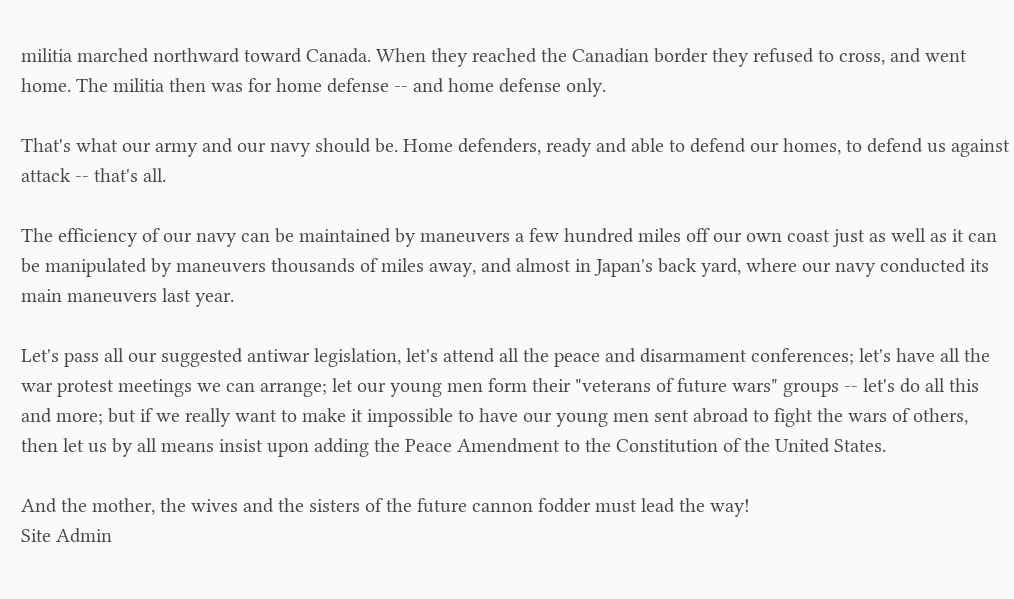militia marched northward toward Canada. When they reached the Canadian border they refused to cross, and went home. The militia then was for home defense -- and home defense only.

That's what our army and our navy should be. Home defenders, ready and able to defend our homes, to defend us against attack -- that's all.

The efficiency of our navy can be maintained by maneuvers a few hundred miles off our own coast just as well as it can be manipulated by maneuvers thousands of miles away, and almost in Japan's back yard, where our navy conducted its main maneuvers last year.

Let's pass all our suggested antiwar legislation, let's attend all the peace and disarmament conferences; let's have all the war protest meetings we can arrange; let our young men form their "veterans of future wars" groups -- let's do all this and more; but if we really want to make it impossible to have our young men sent abroad to fight the wars of others, then let us by all means insist upon adding the Peace Amendment to the Constitution of the United States.

And the mother, the wives and the sisters of the future cannon fodder must lead the way!
Site Admin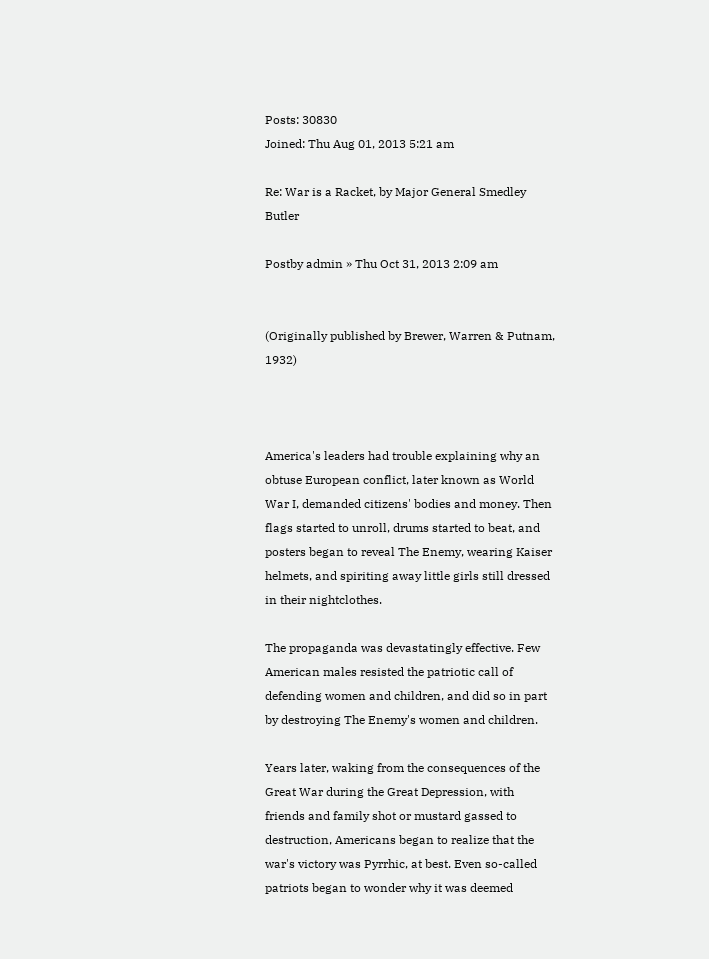Posts: 30830
Joined: Thu Aug 01, 2013 5:21 am

Re: War is a Racket, by Major General Smedley Butler

Postby admin » Thu Oct 31, 2013 2:09 am


(Originally published by Brewer, Warren & Putnam, 1932)



America's leaders had trouble explaining why an obtuse European conflict, later known as World War I, demanded citizens' bodies and money. Then flags started to unroll, drums started to beat, and posters began to reveal The Enemy, wearing Kaiser helmets, and spiriting away little girls still dressed in their nightclothes.

The propaganda was devastatingly effective. Few American males resisted the patriotic call of defending women and children, and did so in part by destroying The Enemy's women and children.

Years later, waking from the consequences of the Great War during the Great Depression, with friends and family shot or mustard gassed to destruction, Americans began to realize that the war's victory was Pyrrhic, at best. Even so-called patriots began to wonder why it was deemed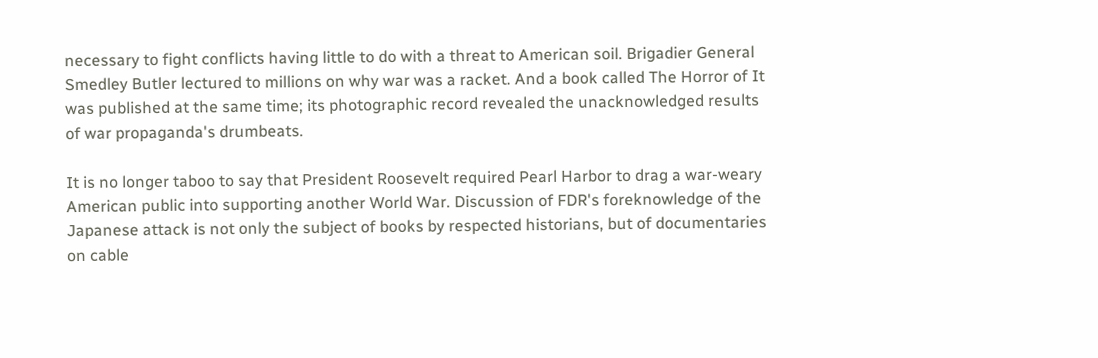necessary to fight conflicts having little to do with a threat to American soil. Brigadier General Smedley Butler lectured to millions on why war was a racket. And a book called The Horror of It was published at the same time; its photographic record revealed the unacknowledged results of war propaganda's drumbeats.

It is no longer taboo to say that President Roosevelt required Pearl Harbor to drag a war-weary American public into supporting another World War. Discussion of FDR's foreknowledge of the Japanese attack is not only the subject of books by respected historians, but of documentaries on cable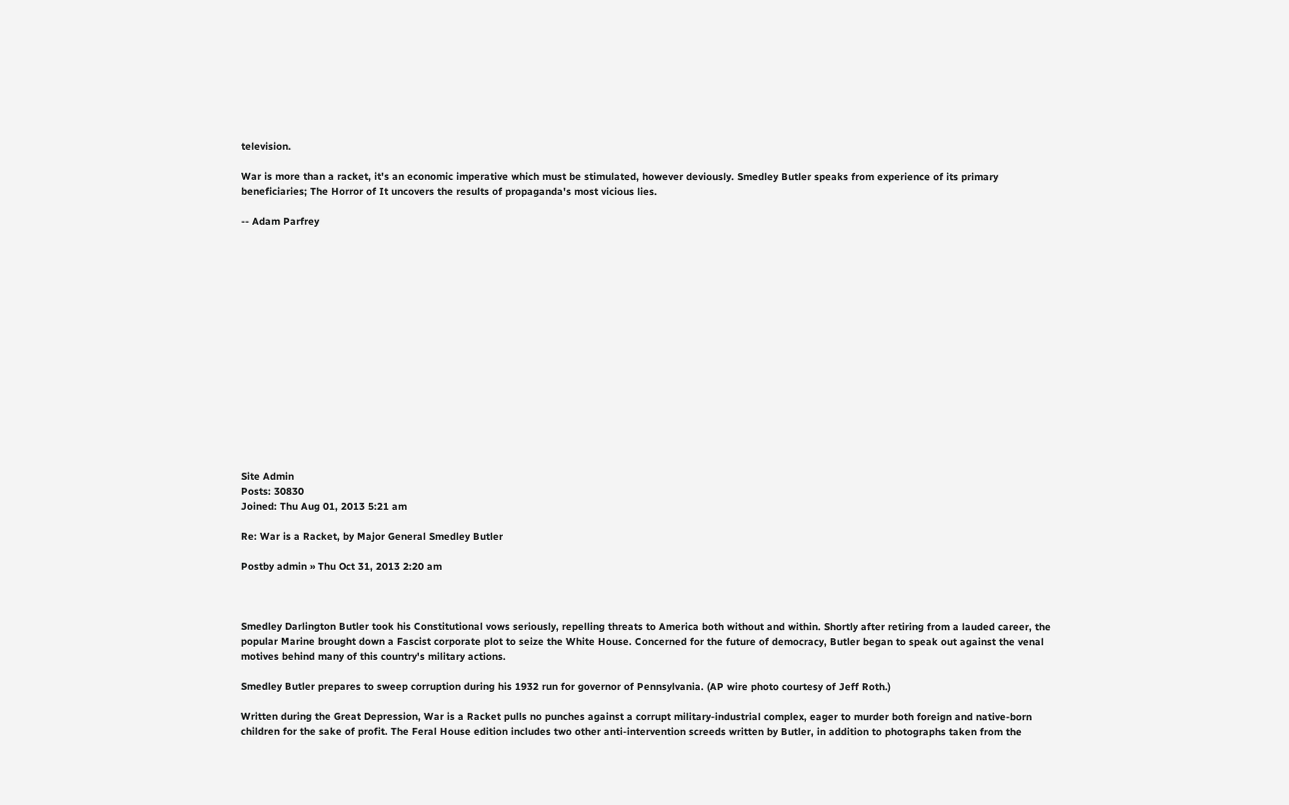television.

War is more than a racket, it's an economic imperative which must be stimulated, however deviously. Smedley Butler speaks from experience of its primary beneficiaries; The Horror of It uncovers the results of propaganda's most vicious lies.

-- Adam Parfrey
















Site Admin
Posts: 30830
Joined: Thu Aug 01, 2013 5:21 am

Re: War is a Racket, by Major General Smedley Butler

Postby admin » Thu Oct 31, 2013 2:20 am



Smedley Darlington Butler took his Constitutional vows seriously, repelling threats to America both without and within. Shortly after retiring from a lauded career, the popular Marine brought down a Fascist corporate plot to seize the White House. Concerned for the future of democracy, Butler began to speak out against the venal motives behind many of this country's military actions.

Smedley Butler prepares to sweep corruption during his 1932 run for governor of Pennsylvania. (AP wire photo courtesy of Jeff Roth.)

Written during the Great Depression, War is a Racket pulls no punches against a corrupt military-industrial complex, eager to murder both foreign and native-born children for the sake of profit. The Feral House edition includes two other anti-intervention screeds written by Butler, in addition to photographs taken from the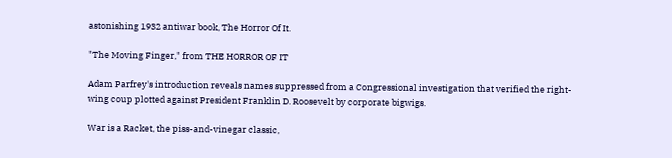astonishing 1932 antiwar book, The Horror Of It.

"The Moving Finger," from THE HORROR OF IT

Adam Parfrey's introduction reveals names suppressed from a Congressional investigation that verified the right-wing coup plotted against President Franklin D. Roosevelt by corporate bigwigs.

War is a Racket, the piss-and-vinegar classic,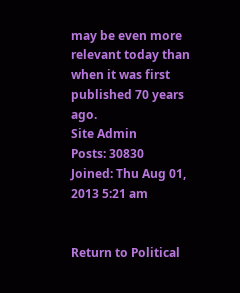may be even more relevant today than when it was first published 70 years ago.
Site Admin
Posts: 30830
Joined: Thu Aug 01, 2013 5:21 am


Return to Political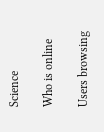Science

Who is online

Users browsing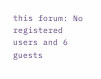this forum: No registered users and 6 guests